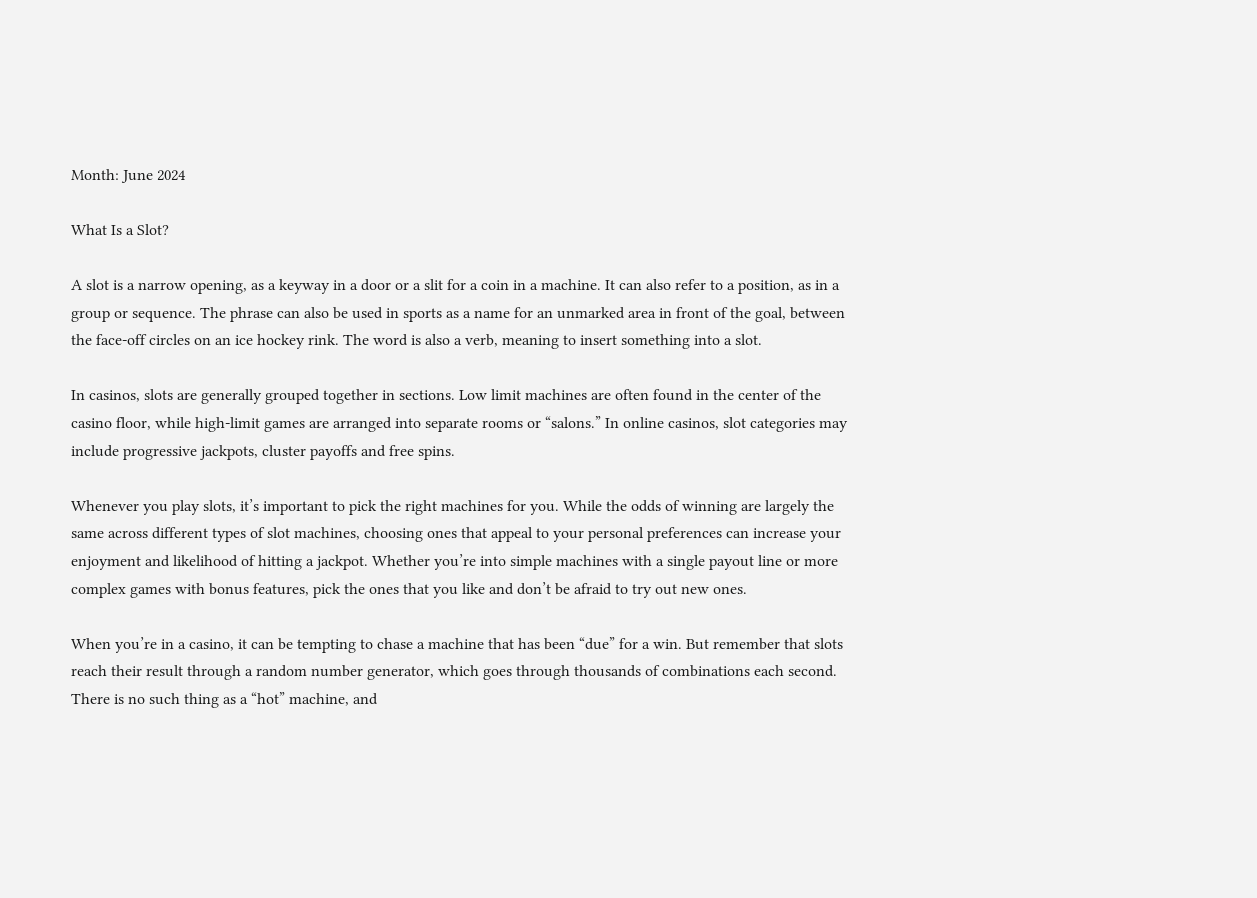Month: June 2024

What Is a Slot?

A slot is a narrow opening, as a keyway in a door or a slit for a coin in a machine. It can also refer to a position, as in a group or sequence. The phrase can also be used in sports as a name for an unmarked area in front of the goal, between the face-off circles on an ice hockey rink. The word is also a verb, meaning to insert something into a slot.

In casinos, slots are generally grouped together in sections. Low limit machines are often found in the center of the casino floor, while high-limit games are arranged into separate rooms or “salons.” In online casinos, slot categories may include progressive jackpots, cluster payoffs and free spins.

Whenever you play slots, it’s important to pick the right machines for you. While the odds of winning are largely the same across different types of slot machines, choosing ones that appeal to your personal preferences can increase your enjoyment and likelihood of hitting a jackpot. Whether you’re into simple machines with a single payout line or more complex games with bonus features, pick the ones that you like and don’t be afraid to try out new ones.

When you’re in a casino, it can be tempting to chase a machine that has been “due” for a win. But remember that slots reach their result through a random number generator, which goes through thousands of combinations each second. There is no such thing as a “hot” machine, and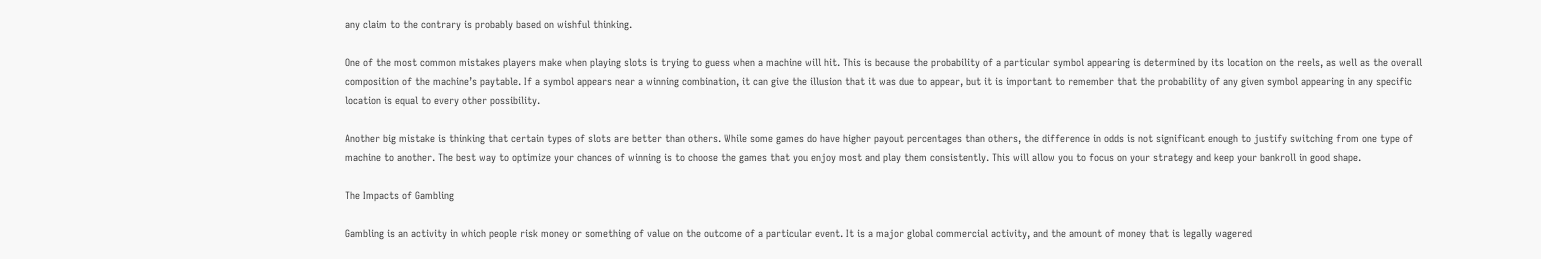any claim to the contrary is probably based on wishful thinking.

One of the most common mistakes players make when playing slots is trying to guess when a machine will hit. This is because the probability of a particular symbol appearing is determined by its location on the reels, as well as the overall composition of the machine’s paytable. If a symbol appears near a winning combination, it can give the illusion that it was due to appear, but it is important to remember that the probability of any given symbol appearing in any specific location is equal to every other possibility.

Another big mistake is thinking that certain types of slots are better than others. While some games do have higher payout percentages than others, the difference in odds is not significant enough to justify switching from one type of machine to another. The best way to optimize your chances of winning is to choose the games that you enjoy most and play them consistently. This will allow you to focus on your strategy and keep your bankroll in good shape.

The Impacts of Gambling

Gambling is an activity in which people risk money or something of value on the outcome of a particular event. It is a major global commercial activity, and the amount of money that is legally wagered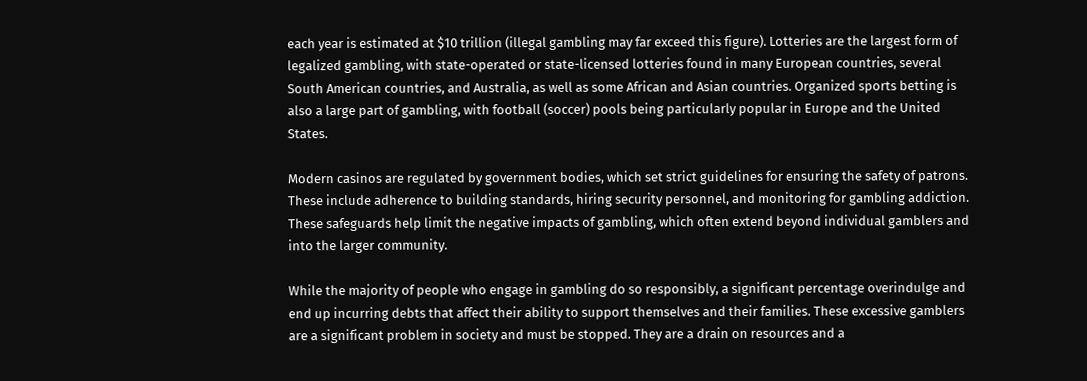each year is estimated at $10 trillion (illegal gambling may far exceed this figure). Lotteries are the largest form of legalized gambling, with state-operated or state-licensed lotteries found in many European countries, several South American countries, and Australia, as well as some African and Asian countries. Organized sports betting is also a large part of gambling, with football (soccer) pools being particularly popular in Europe and the United States.

Modern casinos are regulated by government bodies, which set strict guidelines for ensuring the safety of patrons. These include adherence to building standards, hiring security personnel, and monitoring for gambling addiction. These safeguards help limit the negative impacts of gambling, which often extend beyond individual gamblers and into the larger community.

While the majority of people who engage in gambling do so responsibly, a significant percentage overindulge and end up incurring debts that affect their ability to support themselves and their families. These excessive gamblers are a significant problem in society and must be stopped. They are a drain on resources and a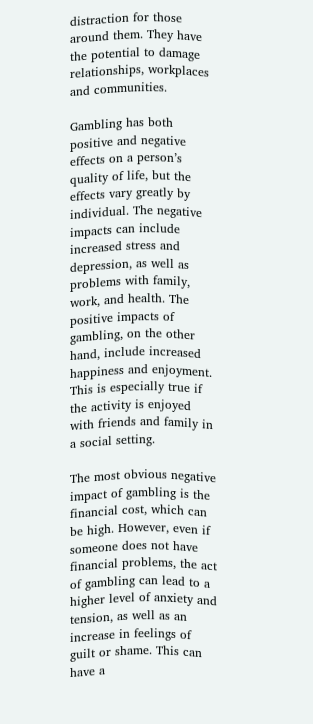distraction for those around them. They have the potential to damage relationships, workplaces and communities.

Gambling has both positive and negative effects on a person’s quality of life, but the effects vary greatly by individual. The negative impacts can include increased stress and depression, as well as problems with family, work, and health. The positive impacts of gambling, on the other hand, include increased happiness and enjoyment. This is especially true if the activity is enjoyed with friends and family in a social setting.

The most obvious negative impact of gambling is the financial cost, which can be high. However, even if someone does not have financial problems, the act of gambling can lead to a higher level of anxiety and tension, as well as an increase in feelings of guilt or shame. This can have a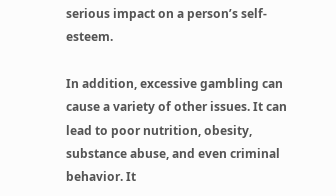serious impact on a person’s self-esteem.

In addition, excessive gambling can cause a variety of other issues. It can lead to poor nutrition, obesity, substance abuse, and even criminal behavior. It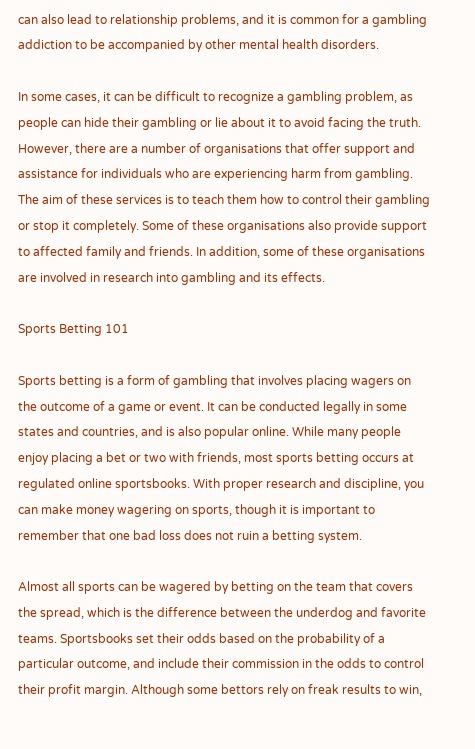can also lead to relationship problems, and it is common for a gambling addiction to be accompanied by other mental health disorders.

In some cases, it can be difficult to recognize a gambling problem, as people can hide their gambling or lie about it to avoid facing the truth. However, there are a number of organisations that offer support and assistance for individuals who are experiencing harm from gambling. The aim of these services is to teach them how to control their gambling or stop it completely. Some of these organisations also provide support to affected family and friends. In addition, some of these organisations are involved in research into gambling and its effects.

Sports Betting 101

Sports betting is a form of gambling that involves placing wagers on the outcome of a game or event. It can be conducted legally in some states and countries, and is also popular online. While many people enjoy placing a bet or two with friends, most sports betting occurs at regulated online sportsbooks. With proper research and discipline, you can make money wagering on sports, though it is important to remember that one bad loss does not ruin a betting system.

Almost all sports can be wagered by betting on the team that covers the spread, which is the difference between the underdog and favorite teams. Sportsbooks set their odds based on the probability of a particular outcome, and include their commission in the odds to control their profit margin. Although some bettors rely on freak results to win,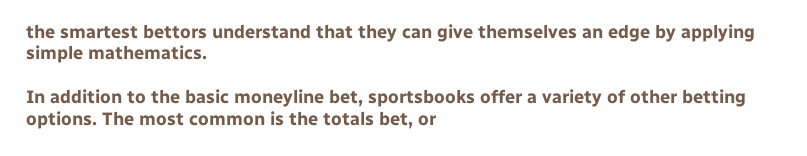the smartest bettors understand that they can give themselves an edge by applying simple mathematics.

In addition to the basic moneyline bet, sportsbooks offer a variety of other betting options. The most common is the totals bet, or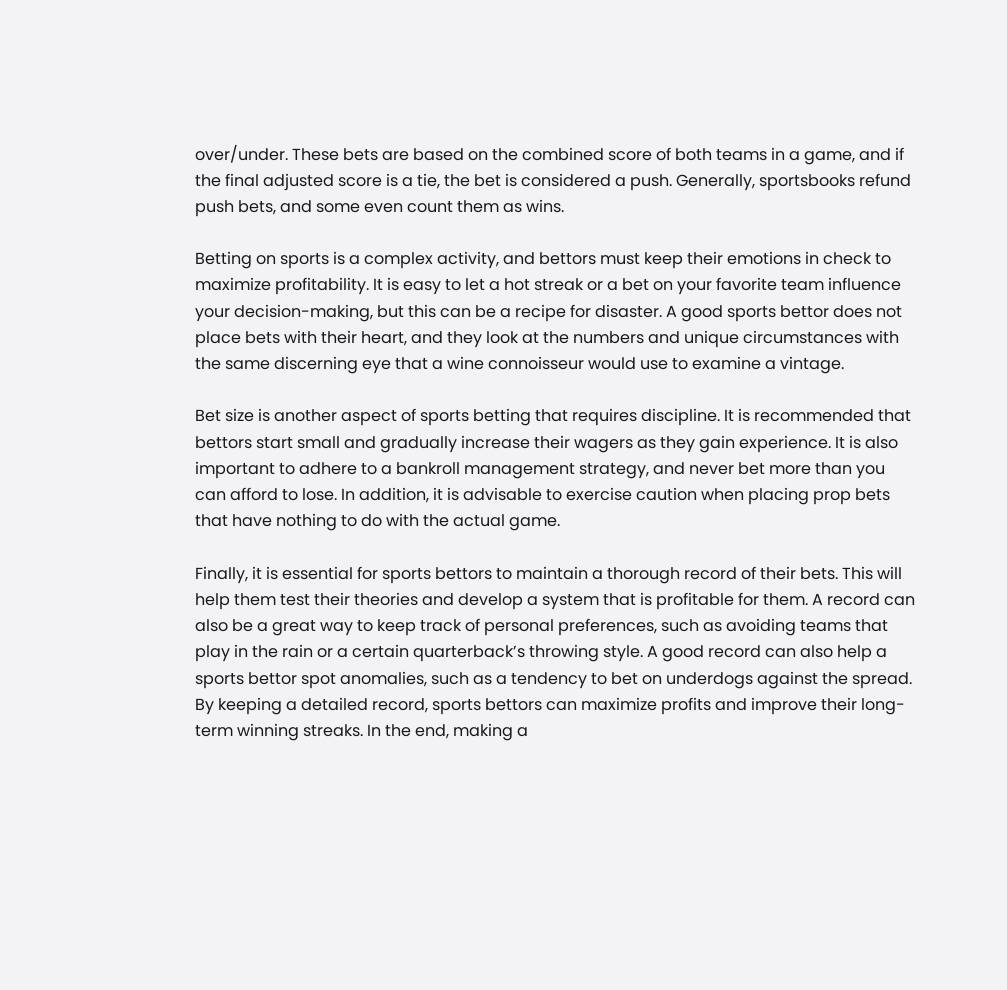over/under. These bets are based on the combined score of both teams in a game, and if the final adjusted score is a tie, the bet is considered a push. Generally, sportsbooks refund push bets, and some even count them as wins.

Betting on sports is a complex activity, and bettors must keep their emotions in check to maximize profitability. It is easy to let a hot streak or a bet on your favorite team influence your decision-making, but this can be a recipe for disaster. A good sports bettor does not place bets with their heart, and they look at the numbers and unique circumstances with the same discerning eye that a wine connoisseur would use to examine a vintage.

Bet size is another aspect of sports betting that requires discipline. It is recommended that bettors start small and gradually increase their wagers as they gain experience. It is also important to adhere to a bankroll management strategy, and never bet more than you can afford to lose. In addition, it is advisable to exercise caution when placing prop bets that have nothing to do with the actual game.

Finally, it is essential for sports bettors to maintain a thorough record of their bets. This will help them test their theories and develop a system that is profitable for them. A record can also be a great way to keep track of personal preferences, such as avoiding teams that play in the rain or a certain quarterback’s throwing style. A good record can also help a sports bettor spot anomalies, such as a tendency to bet on underdogs against the spread. By keeping a detailed record, sports bettors can maximize profits and improve their long-term winning streaks. In the end, making a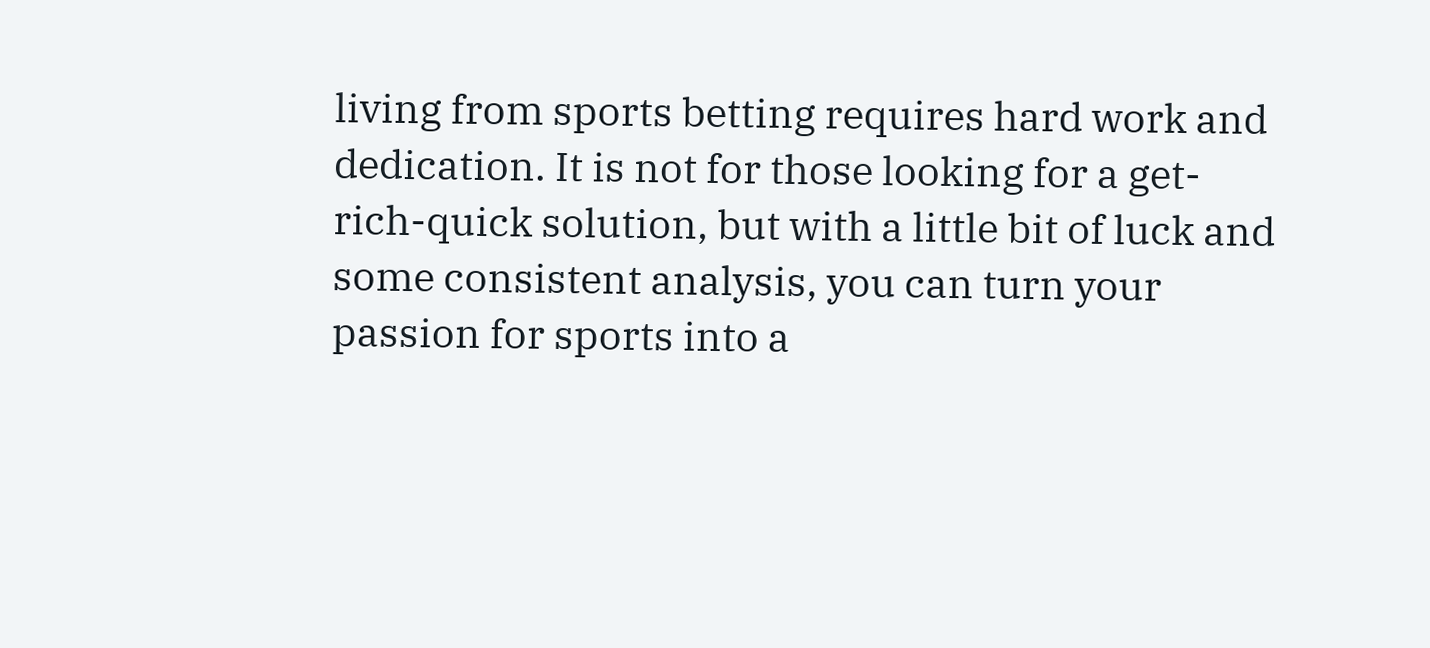living from sports betting requires hard work and dedication. It is not for those looking for a get-rich-quick solution, but with a little bit of luck and some consistent analysis, you can turn your passion for sports into a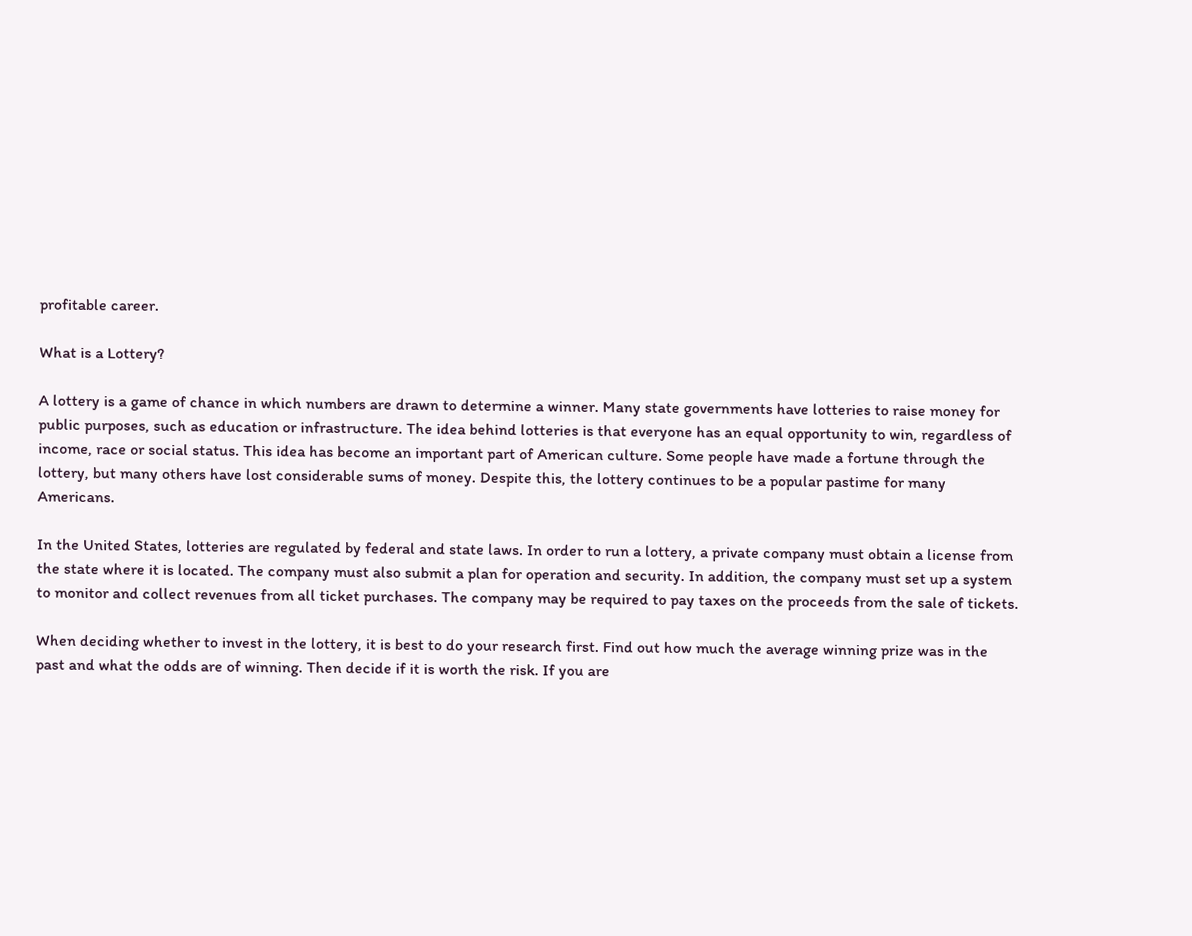profitable career.

What is a Lottery?

A lottery is a game of chance in which numbers are drawn to determine a winner. Many state governments have lotteries to raise money for public purposes, such as education or infrastructure. The idea behind lotteries is that everyone has an equal opportunity to win, regardless of income, race or social status. This idea has become an important part of American culture. Some people have made a fortune through the lottery, but many others have lost considerable sums of money. Despite this, the lottery continues to be a popular pastime for many Americans.

In the United States, lotteries are regulated by federal and state laws. In order to run a lottery, a private company must obtain a license from the state where it is located. The company must also submit a plan for operation and security. In addition, the company must set up a system to monitor and collect revenues from all ticket purchases. The company may be required to pay taxes on the proceeds from the sale of tickets.

When deciding whether to invest in the lottery, it is best to do your research first. Find out how much the average winning prize was in the past and what the odds are of winning. Then decide if it is worth the risk. If you are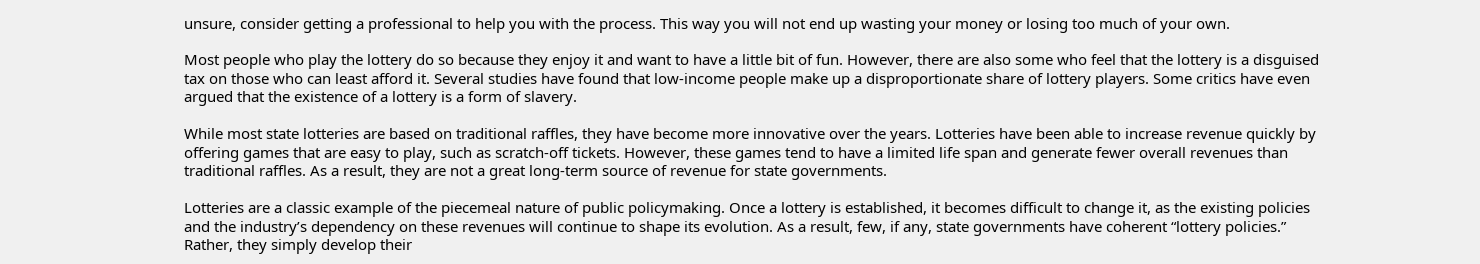unsure, consider getting a professional to help you with the process. This way you will not end up wasting your money or losing too much of your own.

Most people who play the lottery do so because they enjoy it and want to have a little bit of fun. However, there are also some who feel that the lottery is a disguised tax on those who can least afford it. Several studies have found that low-income people make up a disproportionate share of lottery players. Some critics have even argued that the existence of a lottery is a form of slavery.

While most state lotteries are based on traditional raffles, they have become more innovative over the years. Lotteries have been able to increase revenue quickly by offering games that are easy to play, such as scratch-off tickets. However, these games tend to have a limited life span and generate fewer overall revenues than traditional raffles. As a result, they are not a great long-term source of revenue for state governments.

Lotteries are a classic example of the piecemeal nature of public policymaking. Once a lottery is established, it becomes difficult to change it, as the existing policies and the industry’s dependency on these revenues will continue to shape its evolution. As a result, few, if any, state governments have coherent “lottery policies.” Rather, they simply develop their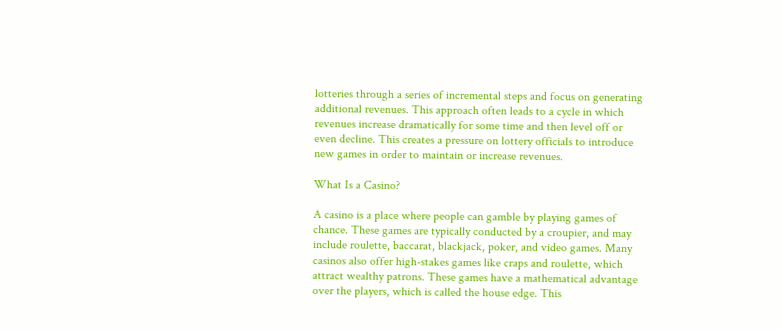lotteries through a series of incremental steps and focus on generating additional revenues. This approach often leads to a cycle in which revenues increase dramatically for some time and then level off or even decline. This creates a pressure on lottery officials to introduce new games in order to maintain or increase revenues.

What Is a Casino?

A casino is a place where people can gamble by playing games of chance. These games are typically conducted by a croupier, and may include roulette, baccarat, blackjack, poker, and video games. Many casinos also offer high-stakes games like craps and roulette, which attract wealthy patrons. These games have a mathematical advantage over the players, which is called the house edge. This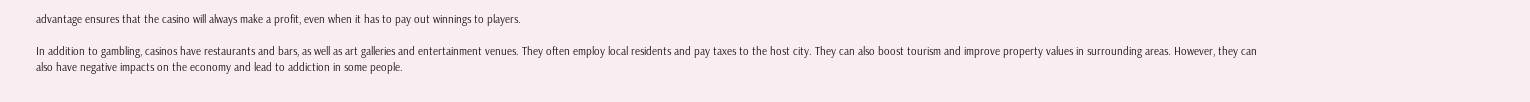advantage ensures that the casino will always make a profit, even when it has to pay out winnings to players.

In addition to gambling, casinos have restaurants and bars, as well as art galleries and entertainment venues. They often employ local residents and pay taxes to the host city. They can also boost tourism and improve property values in surrounding areas. However, they can also have negative impacts on the economy and lead to addiction in some people.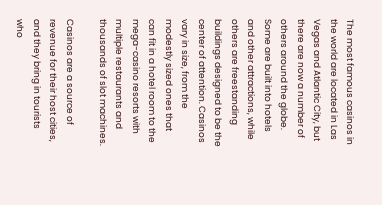The most famous casinos in the world are located in Las Vegas and Atlantic City, but there are now a number of others around the globe. Some are built into hotels and other attractions, while others are freestanding buildings designed to be the center of attention. Casinos vary in size, from the modestly sized ones that can fit in a hotel room to the mega-casino resorts with multiple restaurants and thousands of slot machines.

Casinos are a source of revenue for their host cities, and they bring in tourists who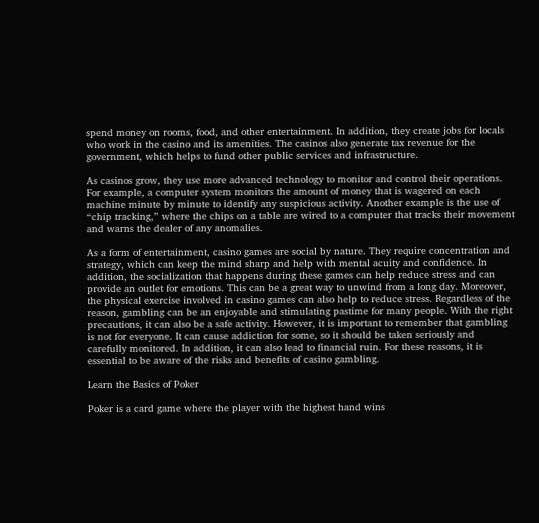spend money on rooms, food, and other entertainment. In addition, they create jobs for locals who work in the casino and its amenities. The casinos also generate tax revenue for the government, which helps to fund other public services and infrastructure.

As casinos grow, they use more advanced technology to monitor and control their operations. For example, a computer system monitors the amount of money that is wagered on each machine minute by minute to identify any suspicious activity. Another example is the use of “chip tracking,” where the chips on a table are wired to a computer that tracks their movement and warns the dealer of any anomalies.

As a form of entertainment, casino games are social by nature. They require concentration and strategy, which can keep the mind sharp and help with mental acuity and confidence. In addition, the socialization that happens during these games can help reduce stress and can provide an outlet for emotions. This can be a great way to unwind from a long day. Moreover, the physical exercise involved in casino games can also help to reduce stress. Regardless of the reason, gambling can be an enjoyable and stimulating pastime for many people. With the right precautions, it can also be a safe activity. However, it is important to remember that gambling is not for everyone. It can cause addiction for some, so it should be taken seriously and carefully monitored. In addition, it can also lead to financial ruin. For these reasons, it is essential to be aware of the risks and benefits of casino gambling.

Learn the Basics of Poker

Poker is a card game where the player with the highest hand wins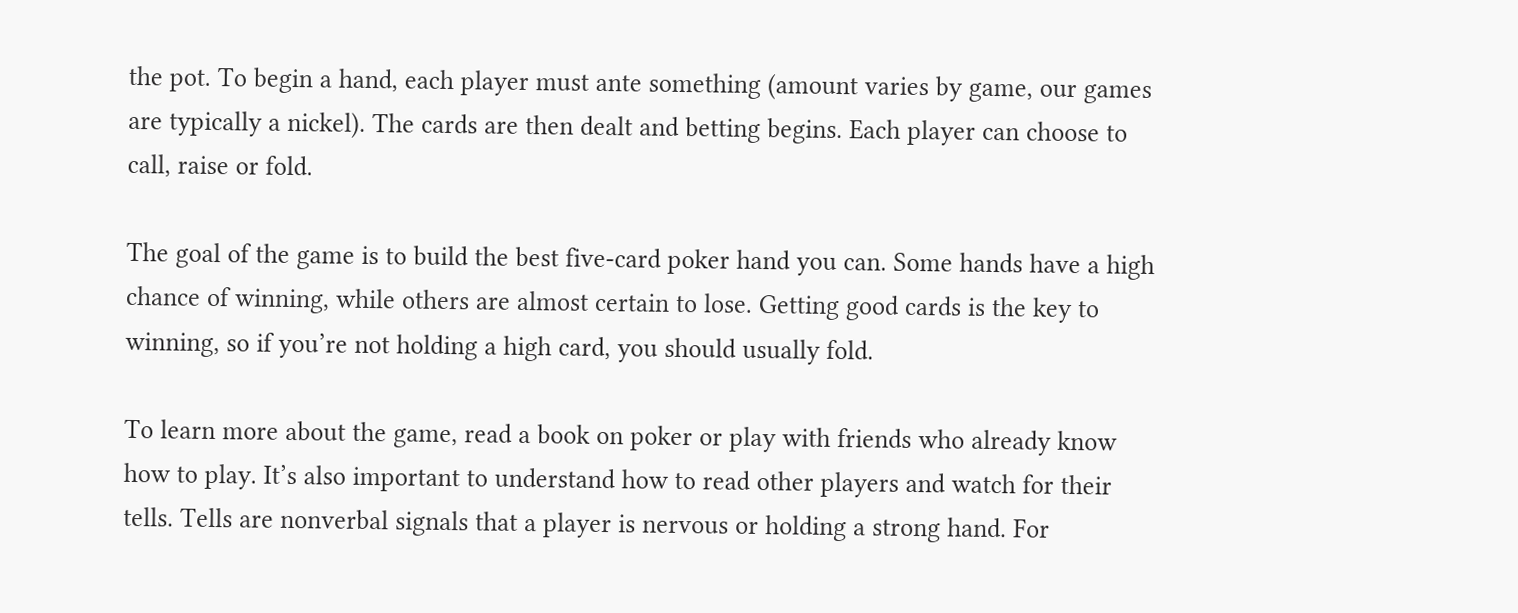the pot. To begin a hand, each player must ante something (amount varies by game, our games are typically a nickel). The cards are then dealt and betting begins. Each player can choose to call, raise or fold.

The goal of the game is to build the best five-card poker hand you can. Some hands have a high chance of winning, while others are almost certain to lose. Getting good cards is the key to winning, so if you’re not holding a high card, you should usually fold.

To learn more about the game, read a book on poker or play with friends who already know how to play. It’s also important to understand how to read other players and watch for their tells. Tells are nonverbal signals that a player is nervous or holding a strong hand. For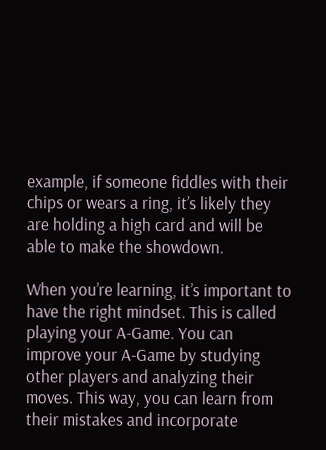example, if someone fiddles with their chips or wears a ring, it’s likely they are holding a high card and will be able to make the showdown.

When you’re learning, it’s important to have the right mindset. This is called playing your A-Game. You can improve your A-Game by studying other players and analyzing their moves. This way, you can learn from their mistakes and incorporate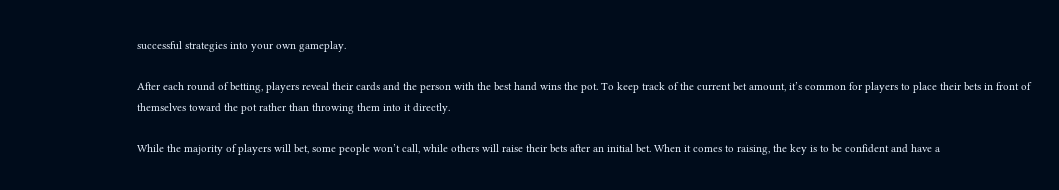successful strategies into your own gameplay.

After each round of betting, players reveal their cards and the person with the best hand wins the pot. To keep track of the current bet amount, it’s common for players to place their bets in front of themselves toward the pot rather than throwing them into it directly.

While the majority of players will bet, some people won’t call, while others will raise their bets after an initial bet. When it comes to raising, the key is to be confident and have a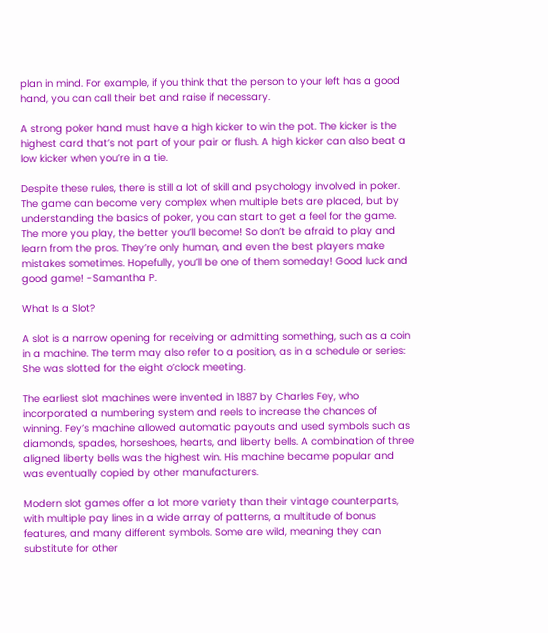plan in mind. For example, if you think that the person to your left has a good hand, you can call their bet and raise if necessary.

A strong poker hand must have a high kicker to win the pot. The kicker is the highest card that’s not part of your pair or flush. A high kicker can also beat a low kicker when you’re in a tie.

Despite these rules, there is still a lot of skill and psychology involved in poker. The game can become very complex when multiple bets are placed, but by understanding the basics of poker, you can start to get a feel for the game. The more you play, the better you’ll become! So don’t be afraid to play and learn from the pros. They’re only human, and even the best players make mistakes sometimes. Hopefully, you’ll be one of them someday! Good luck and good game! -Samantha P.

What Is a Slot?

A slot is a narrow opening for receiving or admitting something, such as a coin in a machine. The term may also refer to a position, as in a schedule or series: She was slotted for the eight o’clock meeting.

The earliest slot machines were invented in 1887 by Charles Fey, who incorporated a numbering system and reels to increase the chances of winning. Fey’s machine allowed automatic payouts and used symbols such as diamonds, spades, horseshoes, hearts, and liberty bells. A combination of three aligned liberty bells was the highest win. His machine became popular and was eventually copied by other manufacturers.

Modern slot games offer a lot more variety than their vintage counterparts, with multiple pay lines in a wide array of patterns, a multitude of bonus features, and many different symbols. Some are wild, meaning they can substitute for other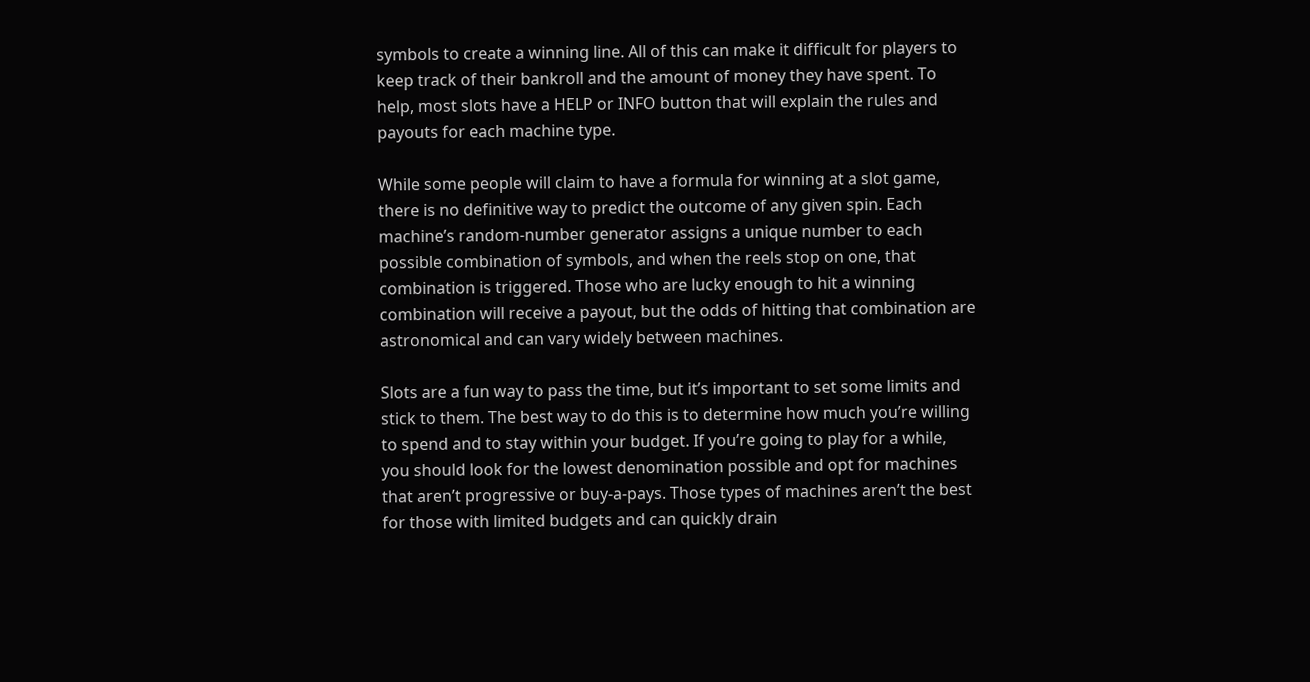symbols to create a winning line. All of this can make it difficult for players to keep track of their bankroll and the amount of money they have spent. To help, most slots have a HELP or INFO button that will explain the rules and payouts for each machine type.

While some people will claim to have a formula for winning at a slot game, there is no definitive way to predict the outcome of any given spin. Each machine’s random-number generator assigns a unique number to each possible combination of symbols, and when the reels stop on one, that combination is triggered. Those who are lucky enough to hit a winning combination will receive a payout, but the odds of hitting that combination are astronomical and can vary widely between machines.

Slots are a fun way to pass the time, but it’s important to set some limits and stick to them. The best way to do this is to determine how much you’re willing to spend and to stay within your budget. If you’re going to play for a while, you should look for the lowest denomination possible and opt for machines that aren’t progressive or buy-a-pays. Those types of machines aren’t the best for those with limited budgets and can quickly drain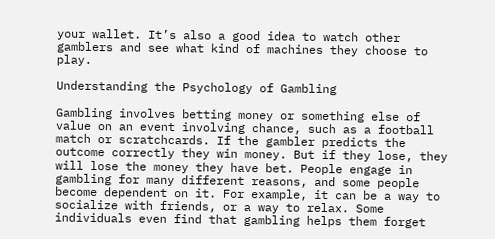your wallet. It’s also a good idea to watch other gamblers and see what kind of machines they choose to play.

Understanding the Psychology of Gambling

Gambling involves betting money or something else of value on an event involving chance, such as a football match or scratchcards. If the gambler predicts the outcome correctly they win money. But if they lose, they will lose the money they have bet. People engage in gambling for many different reasons, and some people become dependent on it. For example, it can be a way to socialize with friends, or a way to relax. Some individuals even find that gambling helps them forget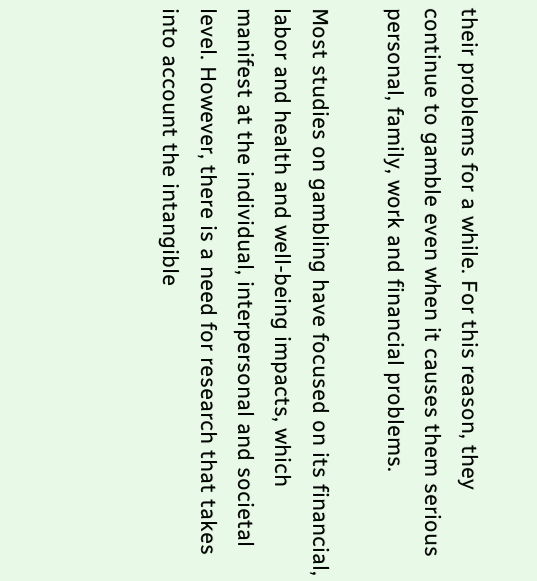their problems for a while. For this reason, they continue to gamble even when it causes them serious personal, family, work and financial problems.

Most studies on gambling have focused on its financial, labor and health and well-being impacts, which manifest at the individual, interpersonal and societal level. However, there is a need for research that takes into account the intangible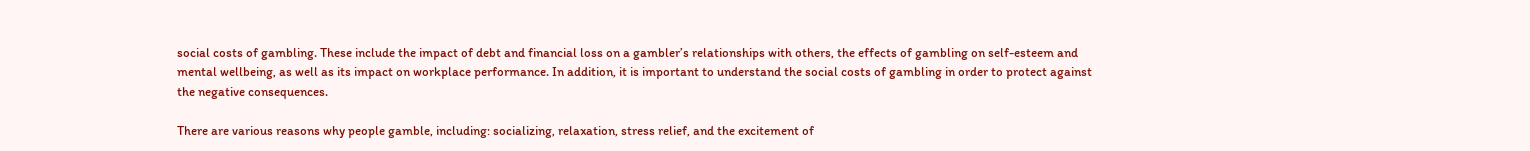social costs of gambling. These include the impact of debt and financial loss on a gambler’s relationships with others, the effects of gambling on self-esteem and mental wellbeing, as well as its impact on workplace performance. In addition, it is important to understand the social costs of gambling in order to protect against the negative consequences.

There are various reasons why people gamble, including: socializing, relaxation, stress relief, and the excitement of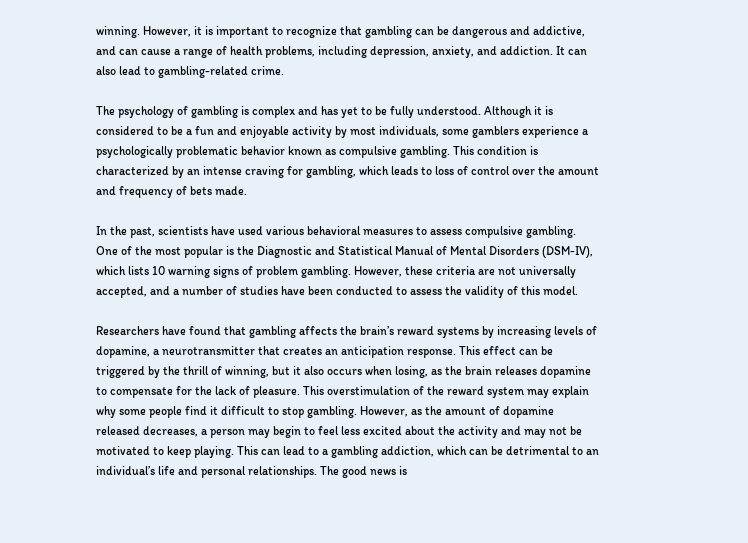winning. However, it is important to recognize that gambling can be dangerous and addictive, and can cause a range of health problems, including depression, anxiety, and addiction. It can also lead to gambling-related crime.

The psychology of gambling is complex and has yet to be fully understood. Although it is considered to be a fun and enjoyable activity by most individuals, some gamblers experience a psychologically problematic behavior known as compulsive gambling. This condition is characterized by an intense craving for gambling, which leads to loss of control over the amount and frequency of bets made.

In the past, scientists have used various behavioral measures to assess compulsive gambling. One of the most popular is the Diagnostic and Statistical Manual of Mental Disorders (DSM-IV), which lists 10 warning signs of problem gambling. However, these criteria are not universally accepted, and a number of studies have been conducted to assess the validity of this model.

Researchers have found that gambling affects the brain’s reward systems by increasing levels of dopamine, a neurotransmitter that creates an anticipation response. This effect can be triggered by the thrill of winning, but it also occurs when losing, as the brain releases dopamine to compensate for the lack of pleasure. This overstimulation of the reward system may explain why some people find it difficult to stop gambling. However, as the amount of dopamine released decreases, a person may begin to feel less excited about the activity and may not be motivated to keep playing. This can lead to a gambling addiction, which can be detrimental to an individual’s life and personal relationships. The good news is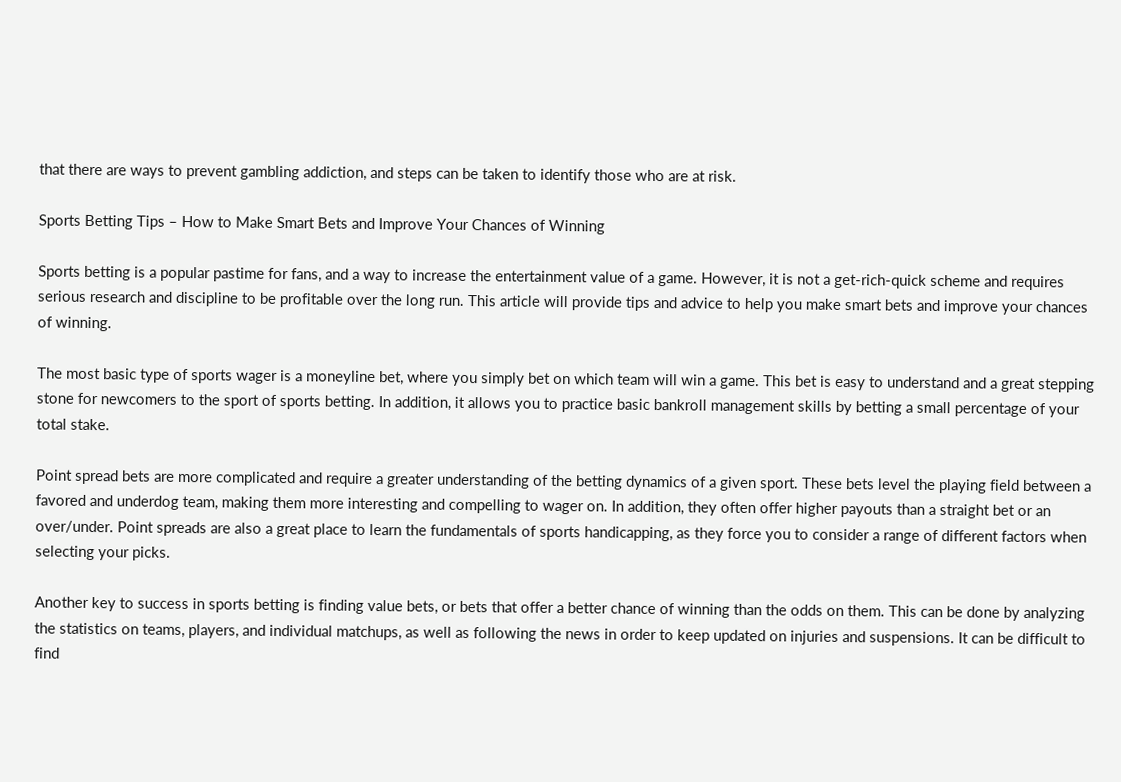that there are ways to prevent gambling addiction, and steps can be taken to identify those who are at risk.

Sports Betting Tips – How to Make Smart Bets and Improve Your Chances of Winning

Sports betting is a popular pastime for fans, and a way to increase the entertainment value of a game. However, it is not a get-rich-quick scheme and requires serious research and discipline to be profitable over the long run. This article will provide tips and advice to help you make smart bets and improve your chances of winning.

The most basic type of sports wager is a moneyline bet, where you simply bet on which team will win a game. This bet is easy to understand and a great stepping stone for newcomers to the sport of sports betting. In addition, it allows you to practice basic bankroll management skills by betting a small percentage of your total stake.

Point spread bets are more complicated and require a greater understanding of the betting dynamics of a given sport. These bets level the playing field between a favored and underdog team, making them more interesting and compelling to wager on. In addition, they often offer higher payouts than a straight bet or an over/under. Point spreads are also a great place to learn the fundamentals of sports handicapping, as they force you to consider a range of different factors when selecting your picks.

Another key to success in sports betting is finding value bets, or bets that offer a better chance of winning than the odds on them. This can be done by analyzing the statistics on teams, players, and individual matchups, as well as following the news in order to keep updated on injuries and suspensions. It can be difficult to find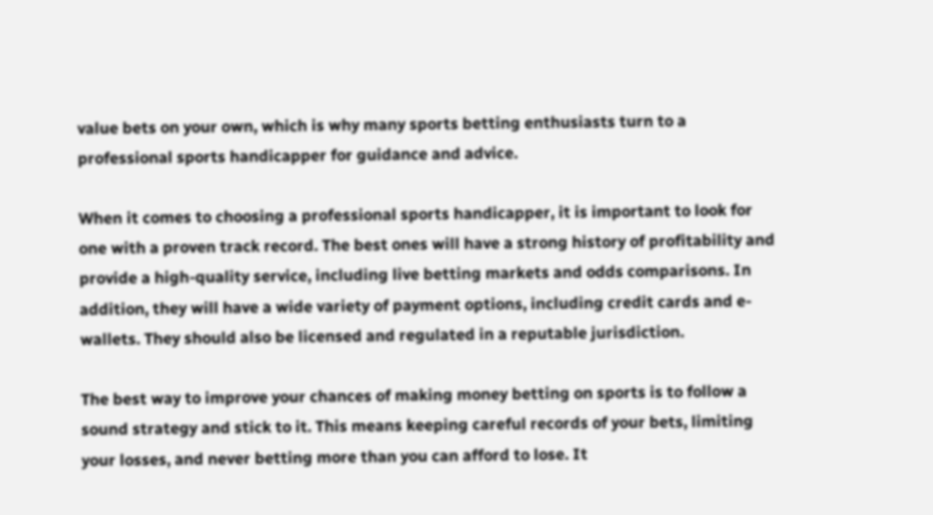value bets on your own, which is why many sports betting enthusiasts turn to a professional sports handicapper for guidance and advice.

When it comes to choosing a professional sports handicapper, it is important to look for one with a proven track record. The best ones will have a strong history of profitability and provide a high-quality service, including live betting markets and odds comparisons. In addition, they will have a wide variety of payment options, including credit cards and e-wallets. They should also be licensed and regulated in a reputable jurisdiction.

The best way to improve your chances of making money betting on sports is to follow a sound strategy and stick to it. This means keeping careful records of your bets, limiting your losses, and never betting more than you can afford to lose. It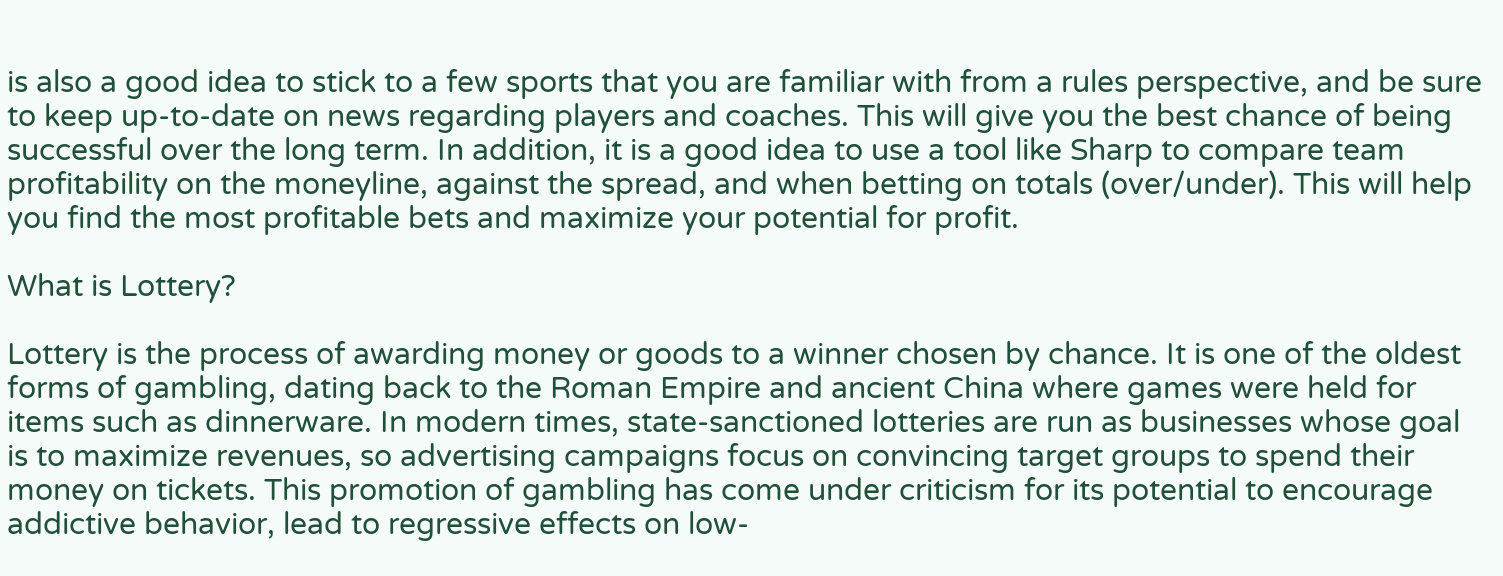is also a good idea to stick to a few sports that you are familiar with from a rules perspective, and be sure to keep up-to-date on news regarding players and coaches. This will give you the best chance of being successful over the long term. In addition, it is a good idea to use a tool like Sharp to compare team profitability on the moneyline, against the spread, and when betting on totals (over/under). This will help you find the most profitable bets and maximize your potential for profit.

What is Lottery?

Lottery is the process of awarding money or goods to a winner chosen by chance. It is one of the oldest forms of gambling, dating back to the Roman Empire and ancient China where games were held for items such as dinnerware. In modern times, state-sanctioned lotteries are run as businesses whose goal is to maximize revenues, so advertising campaigns focus on convincing target groups to spend their money on tickets. This promotion of gambling has come under criticism for its potential to encourage addictive behavior, lead to regressive effects on low-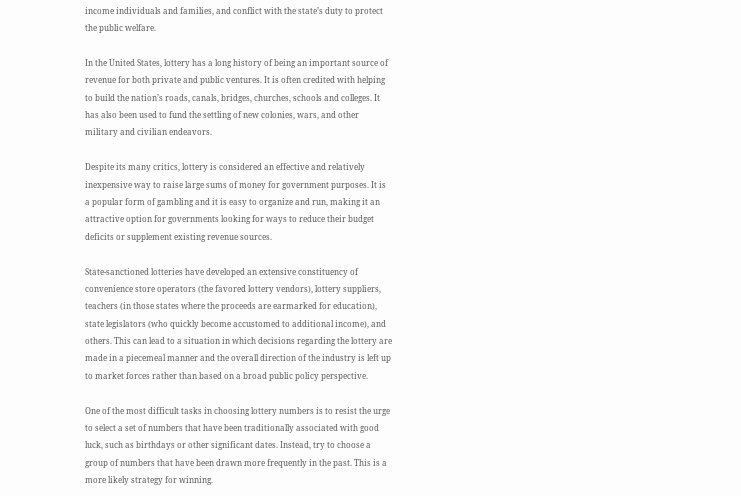income individuals and families, and conflict with the state’s duty to protect the public welfare.

In the United States, lottery has a long history of being an important source of revenue for both private and public ventures. It is often credited with helping to build the nation’s roads, canals, bridges, churches, schools and colleges. It has also been used to fund the settling of new colonies, wars, and other military and civilian endeavors.

Despite its many critics, lottery is considered an effective and relatively inexpensive way to raise large sums of money for government purposes. It is a popular form of gambling and it is easy to organize and run, making it an attractive option for governments looking for ways to reduce their budget deficits or supplement existing revenue sources.

State-sanctioned lotteries have developed an extensive constituency of convenience store operators (the favored lottery vendors), lottery suppliers, teachers (in those states where the proceeds are earmarked for education), state legislators (who quickly become accustomed to additional income), and others. This can lead to a situation in which decisions regarding the lottery are made in a piecemeal manner and the overall direction of the industry is left up to market forces rather than based on a broad public policy perspective.

One of the most difficult tasks in choosing lottery numbers is to resist the urge to select a set of numbers that have been traditionally associated with good luck, such as birthdays or other significant dates. Instead, try to choose a group of numbers that have been drawn more frequently in the past. This is a more likely strategy for winning.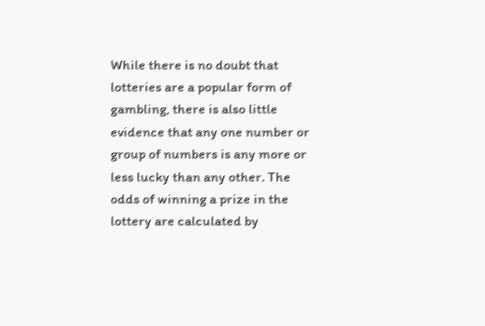While there is no doubt that lotteries are a popular form of gambling, there is also little evidence that any one number or group of numbers is any more or less lucky than any other. The odds of winning a prize in the lottery are calculated by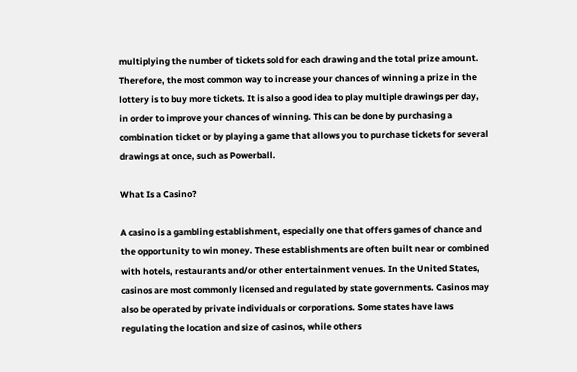multiplying the number of tickets sold for each drawing and the total prize amount. Therefore, the most common way to increase your chances of winning a prize in the lottery is to buy more tickets. It is also a good idea to play multiple drawings per day, in order to improve your chances of winning. This can be done by purchasing a combination ticket or by playing a game that allows you to purchase tickets for several drawings at once, such as Powerball.

What Is a Casino?

A casino is a gambling establishment, especially one that offers games of chance and the opportunity to win money. These establishments are often built near or combined with hotels, restaurants and/or other entertainment venues. In the United States, casinos are most commonly licensed and regulated by state governments. Casinos may also be operated by private individuals or corporations. Some states have laws regulating the location and size of casinos, while others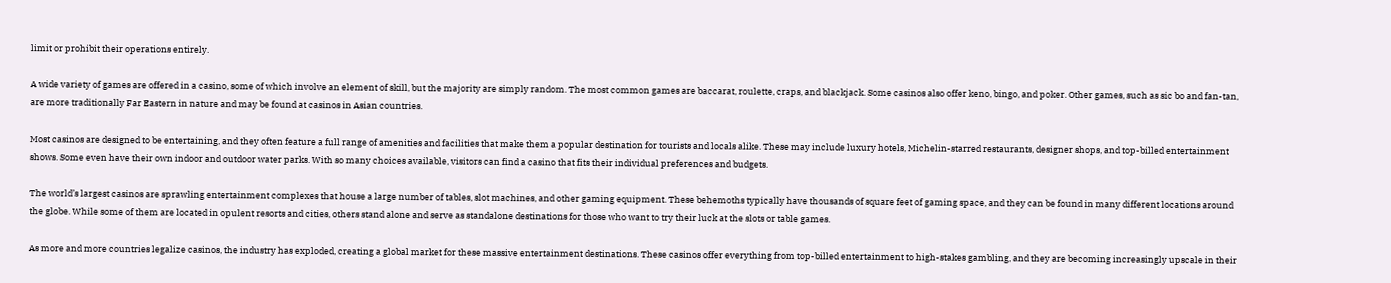limit or prohibit their operations entirely.

A wide variety of games are offered in a casino, some of which involve an element of skill, but the majority are simply random. The most common games are baccarat, roulette, craps, and blackjack. Some casinos also offer keno, bingo, and poker. Other games, such as sic bo and fan-tan, are more traditionally Far Eastern in nature and may be found at casinos in Asian countries.

Most casinos are designed to be entertaining, and they often feature a full range of amenities and facilities that make them a popular destination for tourists and locals alike. These may include luxury hotels, Michelin-starred restaurants, designer shops, and top-billed entertainment shows. Some even have their own indoor and outdoor water parks. With so many choices available, visitors can find a casino that fits their individual preferences and budgets.

The world’s largest casinos are sprawling entertainment complexes that house a large number of tables, slot machines, and other gaming equipment. These behemoths typically have thousands of square feet of gaming space, and they can be found in many different locations around the globe. While some of them are located in opulent resorts and cities, others stand alone and serve as standalone destinations for those who want to try their luck at the slots or table games.

As more and more countries legalize casinos, the industry has exploded, creating a global market for these massive entertainment destinations. These casinos offer everything from top-billed entertainment to high-stakes gambling, and they are becoming increasingly upscale in their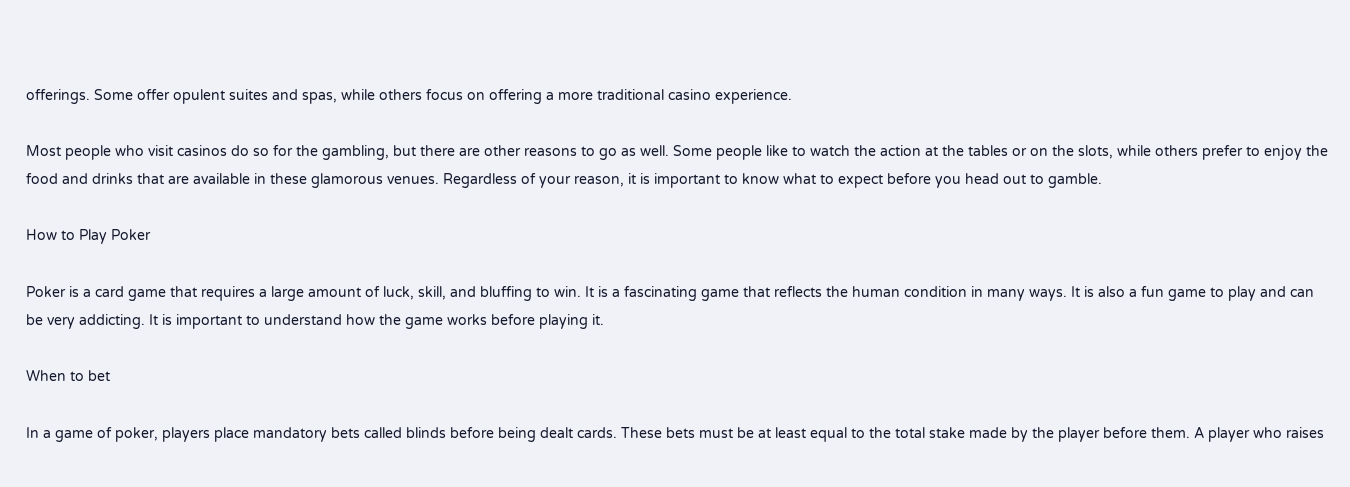offerings. Some offer opulent suites and spas, while others focus on offering a more traditional casino experience.

Most people who visit casinos do so for the gambling, but there are other reasons to go as well. Some people like to watch the action at the tables or on the slots, while others prefer to enjoy the food and drinks that are available in these glamorous venues. Regardless of your reason, it is important to know what to expect before you head out to gamble.

How to Play Poker

Poker is a card game that requires a large amount of luck, skill, and bluffing to win. It is a fascinating game that reflects the human condition in many ways. It is also a fun game to play and can be very addicting. It is important to understand how the game works before playing it.

When to bet

In a game of poker, players place mandatory bets called blinds before being dealt cards. These bets must be at least equal to the total stake made by the player before them. A player who raises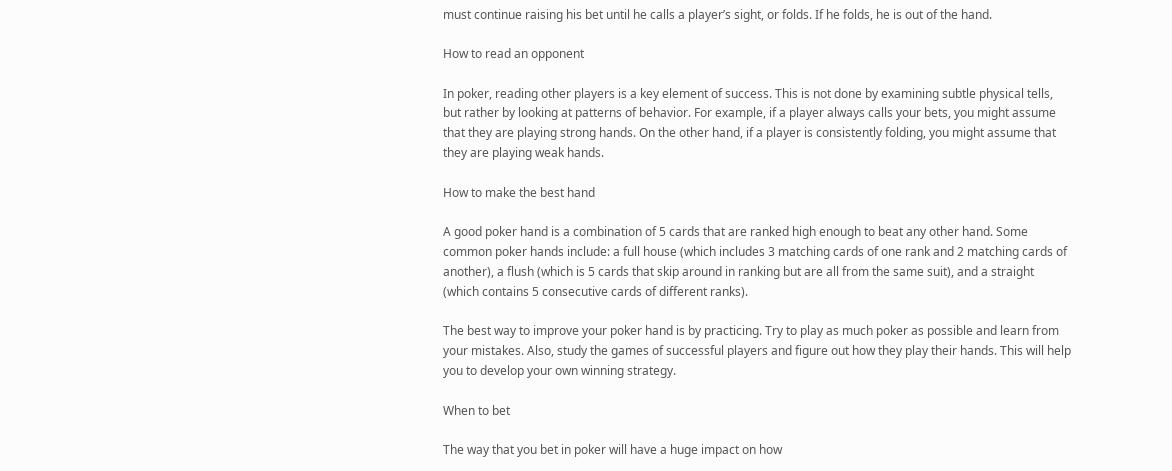must continue raising his bet until he calls a player’s sight, or folds. If he folds, he is out of the hand.

How to read an opponent

In poker, reading other players is a key element of success. This is not done by examining subtle physical tells, but rather by looking at patterns of behavior. For example, if a player always calls your bets, you might assume that they are playing strong hands. On the other hand, if a player is consistently folding, you might assume that they are playing weak hands.

How to make the best hand

A good poker hand is a combination of 5 cards that are ranked high enough to beat any other hand. Some common poker hands include: a full house (which includes 3 matching cards of one rank and 2 matching cards of another), a flush (which is 5 cards that skip around in ranking but are all from the same suit), and a straight (which contains 5 consecutive cards of different ranks).

The best way to improve your poker hand is by practicing. Try to play as much poker as possible and learn from your mistakes. Also, study the games of successful players and figure out how they play their hands. This will help you to develop your own winning strategy.

When to bet

The way that you bet in poker will have a huge impact on how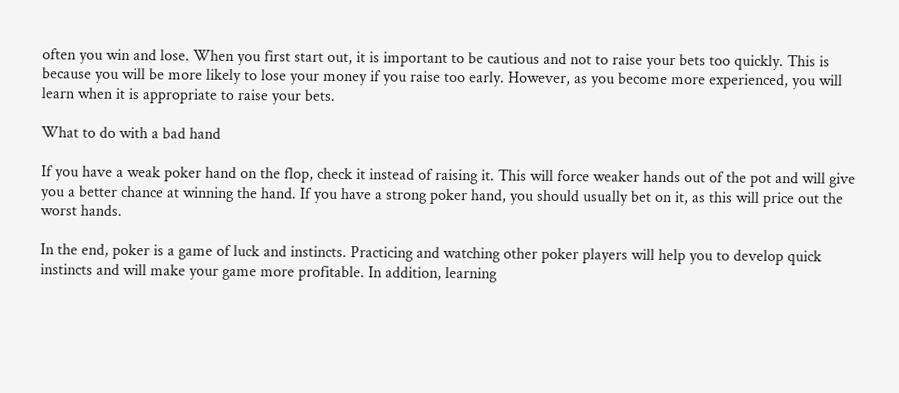often you win and lose. When you first start out, it is important to be cautious and not to raise your bets too quickly. This is because you will be more likely to lose your money if you raise too early. However, as you become more experienced, you will learn when it is appropriate to raise your bets.

What to do with a bad hand

If you have a weak poker hand on the flop, check it instead of raising it. This will force weaker hands out of the pot and will give you a better chance at winning the hand. If you have a strong poker hand, you should usually bet on it, as this will price out the worst hands.

In the end, poker is a game of luck and instincts. Practicing and watching other poker players will help you to develop quick instincts and will make your game more profitable. In addition, learning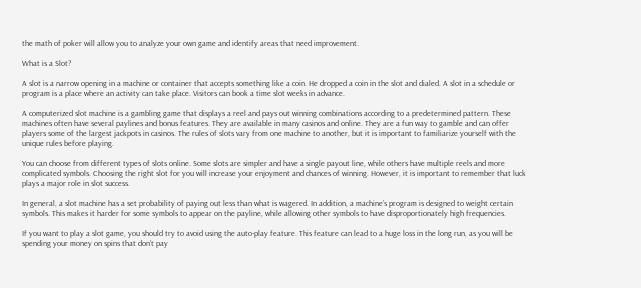the math of poker will allow you to analyze your own game and identify areas that need improvement.

What is a Slot?

A slot is a narrow opening in a machine or container that accepts something like a coin. He dropped a coin in the slot and dialed. A slot in a schedule or program is a place where an activity can take place. Visitors can book a time slot weeks in advance.

A computerized slot machine is a gambling game that displays a reel and pays out winning combinations according to a predetermined pattern. These machines often have several paylines and bonus features. They are available in many casinos and online. They are a fun way to gamble and can offer players some of the largest jackpots in casinos. The rules of slots vary from one machine to another, but it is important to familiarize yourself with the unique rules before playing.

You can choose from different types of slots online. Some slots are simpler and have a single payout line, while others have multiple reels and more complicated symbols. Choosing the right slot for you will increase your enjoyment and chances of winning. However, it is important to remember that luck plays a major role in slot success.

In general, a slot machine has a set probability of paying out less than what is wagered. In addition, a machine’s program is designed to weight certain symbols. This makes it harder for some symbols to appear on the payline, while allowing other symbols to have disproportionately high frequencies.

If you want to play a slot game, you should try to avoid using the auto-play feature. This feature can lead to a huge loss in the long run, as you will be spending your money on spins that don’t pay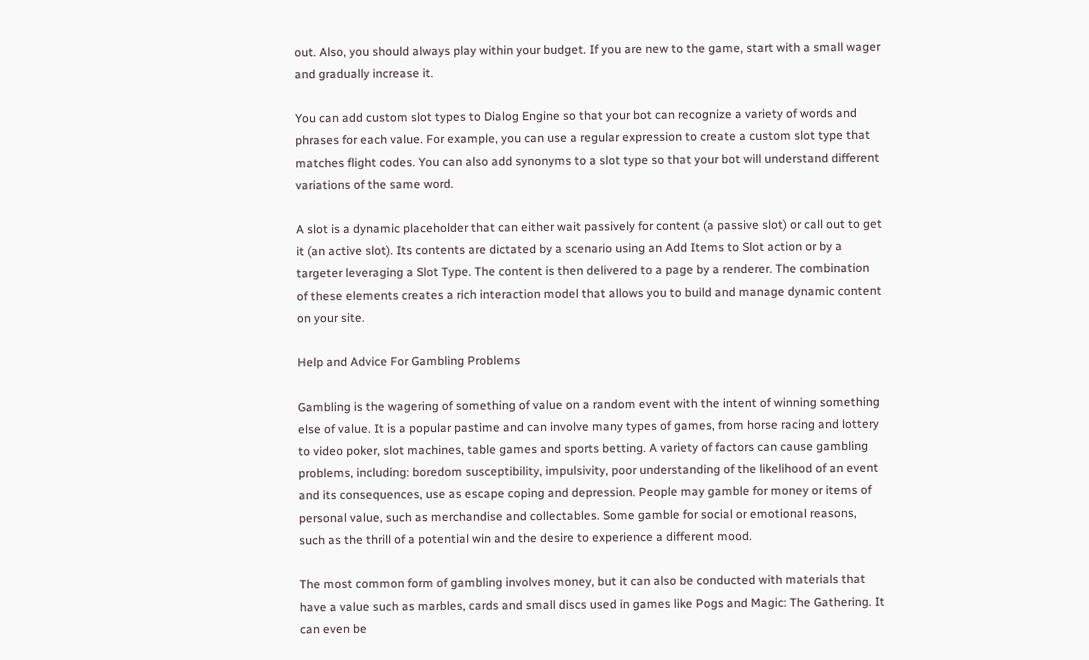out. Also, you should always play within your budget. If you are new to the game, start with a small wager and gradually increase it.

You can add custom slot types to Dialog Engine so that your bot can recognize a variety of words and phrases for each value. For example, you can use a regular expression to create a custom slot type that matches flight codes. You can also add synonyms to a slot type so that your bot will understand different variations of the same word.

A slot is a dynamic placeholder that can either wait passively for content (a passive slot) or call out to get it (an active slot). Its contents are dictated by a scenario using an Add Items to Slot action or by a targeter leveraging a Slot Type. The content is then delivered to a page by a renderer. The combination of these elements creates a rich interaction model that allows you to build and manage dynamic content on your site.

Help and Advice For Gambling Problems

Gambling is the wagering of something of value on a random event with the intent of winning something else of value. It is a popular pastime and can involve many types of games, from horse racing and lottery to video poker, slot machines, table games and sports betting. A variety of factors can cause gambling problems, including: boredom susceptibility, impulsivity, poor understanding of the likelihood of an event and its consequences, use as escape coping and depression. People may gamble for money or items of personal value, such as merchandise and collectables. Some gamble for social or emotional reasons, such as the thrill of a potential win and the desire to experience a different mood.

The most common form of gambling involves money, but it can also be conducted with materials that have a value such as marbles, cards and small discs used in games like Pogs and Magic: The Gathering. It can even be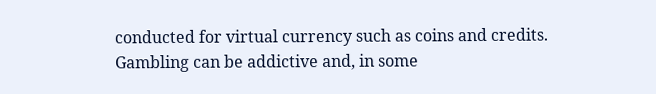conducted for virtual currency such as coins and credits. Gambling can be addictive and, in some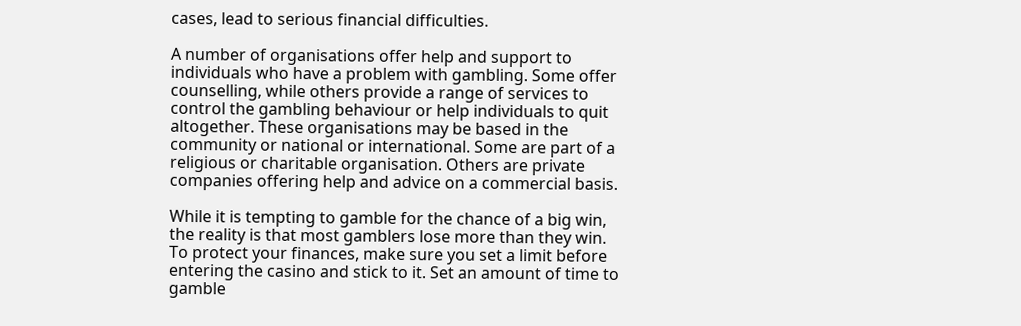cases, lead to serious financial difficulties.

A number of organisations offer help and support to individuals who have a problem with gambling. Some offer counselling, while others provide a range of services to control the gambling behaviour or help individuals to quit altogether. These organisations may be based in the community or national or international. Some are part of a religious or charitable organisation. Others are private companies offering help and advice on a commercial basis.

While it is tempting to gamble for the chance of a big win, the reality is that most gamblers lose more than they win. To protect your finances, make sure you set a limit before entering the casino and stick to it. Set an amount of time to gamble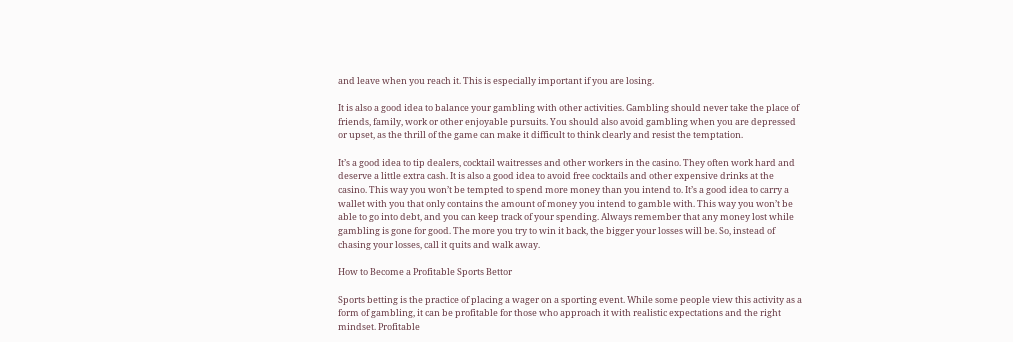and leave when you reach it. This is especially important if you are losing.

It is also a good idea to balance your gambling with other activities. Gambling should never take the place of friends, family, work or other enjoyable pursuits. You should also avoid gambling when you are depressed or upset, as the thrill of the game can make it difficult to think clearly and resist the temptation.

It’s a good idea to tip dealers, cocktail waitresses and other workers in the casino. They often work hard and deserve a little extra cash. It is also a good idea to avoid free cocktails and other expensive drinks at the casino. This way you won’t be tempted to spend more money than you intend to. It’s a good idea to carry a wallet with you that only contains the amount of money you intend to gamble with. This way you won’t be able to go into debt, and you can keep track of your spending. Always remember that any money lost while gambling is gone for good. The more you try to win it back, the bigger your losses will be. So, instead of chasing your losses, call it quits and walk away.

How to Become a Profitable Sports Bettor

Sports betting is the practice of placing a wager on a sporting event. While some people view this activity as a form of gambling, it can be profitable for those who approach it with realistic expectations and the right mindset. Profitable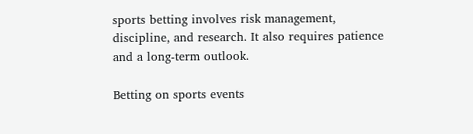sports betting involves risk management, discipline, and research. It also requires patience and a long-term outlook.

Betting on sports events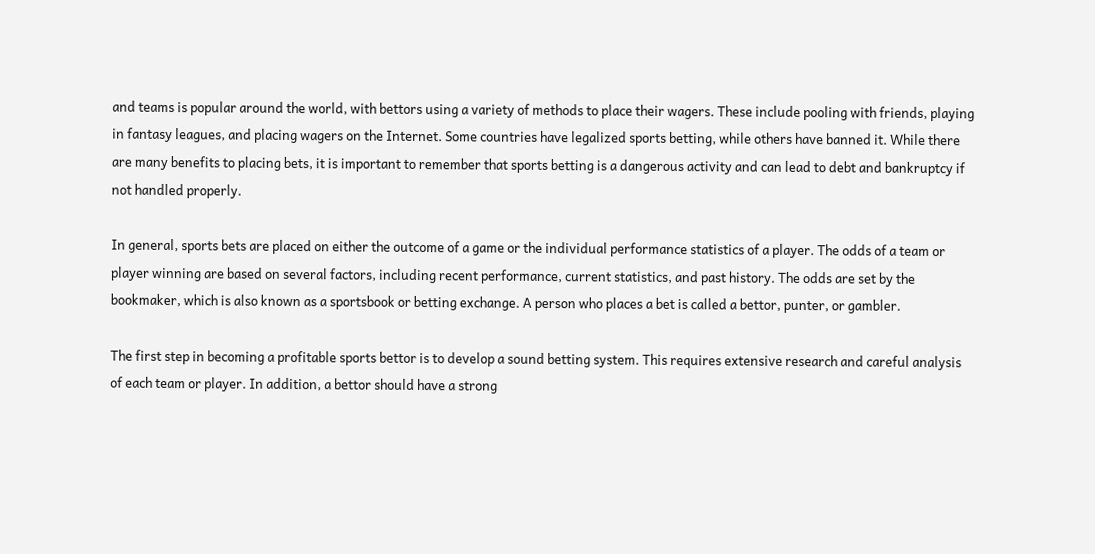and teams is popular around the world, with bettors using a variety of methods to place their wagers. These include pooling with friends, playing in fantasy leagues, and placing wagers on the Internet. Some countries have legalized sports betting, while others have banned it. While there are many benefits to placing bets, it is important to remember that sports betting is a dangerous activity and can lead to debt and bankruptcy if not handled properly.

In general, sports bets are placed on either the outcome of a game or the individual performance statistics of a player. The odds of a team or player winning are based on several factors, including recent performance, current statistics, and past history. The odds are set by the bookmaker, which is also known as a sportsbook or betting exchange. A person who places a bet is called a bettor, punter, or gambler.

The first step in becoming a profitable sports bettor is to develop a sound betting system. This requires extensive research and careful analysis of each team or player. In addition, a bettor should have a strong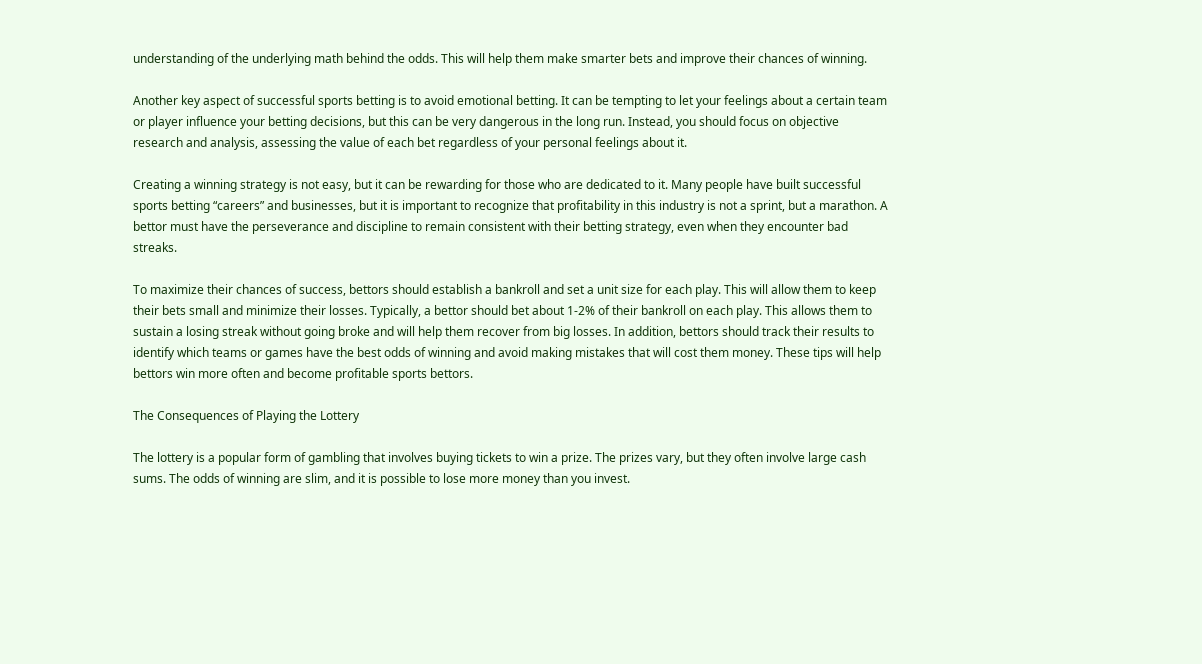understanding of the underlying math behind the odds. This will help them make smarter bets and improve their chances of winning.

Another key aspect of successful sports betting is to avoid emotional betting. It can be tempting to let your feelings about a certain team or player influence your betting decisions, but this can be very dangerous in the long run. Instead, you should focus on objective research and analysis, assessing the value of each bet regardless of your personal feelings about it.

Creating a winning strategy is not easy, but it can be rewarding for those who are dedicated to it. Many people have built successful sports betting “careers” and businesses, but it is important to recognize that profitability in this industry is not a sprint, but a marathon. A bettor must have the perseverance and discipline to remain consistent with their betting strategy, even when they encounter bad streaks.

To maximize their chances of success, bettors should establish a bankroll and set a unit size for each play. This will allow them to keep their bets small and minimize their losses. Typically, a bettor should bet about 1-2% of their bankroll on each play. This allows them to sustain a losing streak without going broke and will help them recover from big losses. In addition, bettors should track their results to identify which teams or games have the best odds of winning and avoid making mistakes that will cost them money. These tips will help bettors win more often and become profitable sports bettors.

The Consequences of Playing the Lottery

The lottery is a popular form of gambling that involves buying tickets to win a prize. The prizes vary, but they often involve large cash sums. The odds of winning are slim, and it is possible to lose more money than you invest.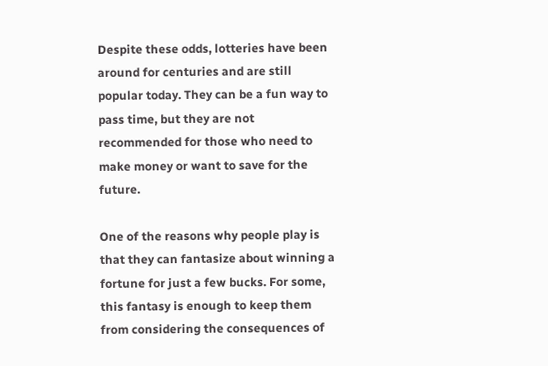Despite these odds, lotteries have been around for centuries and are still popular today. They can be a fun way to pass time, but they are not recommended for those who need to make money or want to save for the future.

One of the reasons why people play is that they can fantasize about winning a fortune for just a few bucks. For some, this fantasy is enough to keep them from considering the consequences of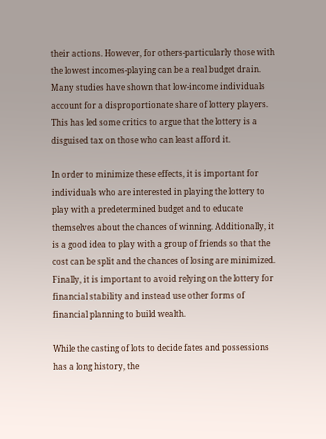their actions. However, for others-particularly those with the lowest incomes-playing can be a real budget drain. Many studies have shown that low-income individuals account for a disproportionate share of lottery players. This has led some critics to argue that the lottery is a disguised tax on those who can least afford it.

In order to minimize these effects, it is important for individuals who are interested in playing the lottery to play with a predetermined budget and to educate themselves about the chances of winning. Additionally, it is a good idea to play with a group of friends so that the cost can be split and the chances of losing are minimized. Finally, it is important to avoid relying on the lottery for financial stability and instead use other forms of financial planning to build wealth.

While the casting of lots to decide fates and possessions has a long history, the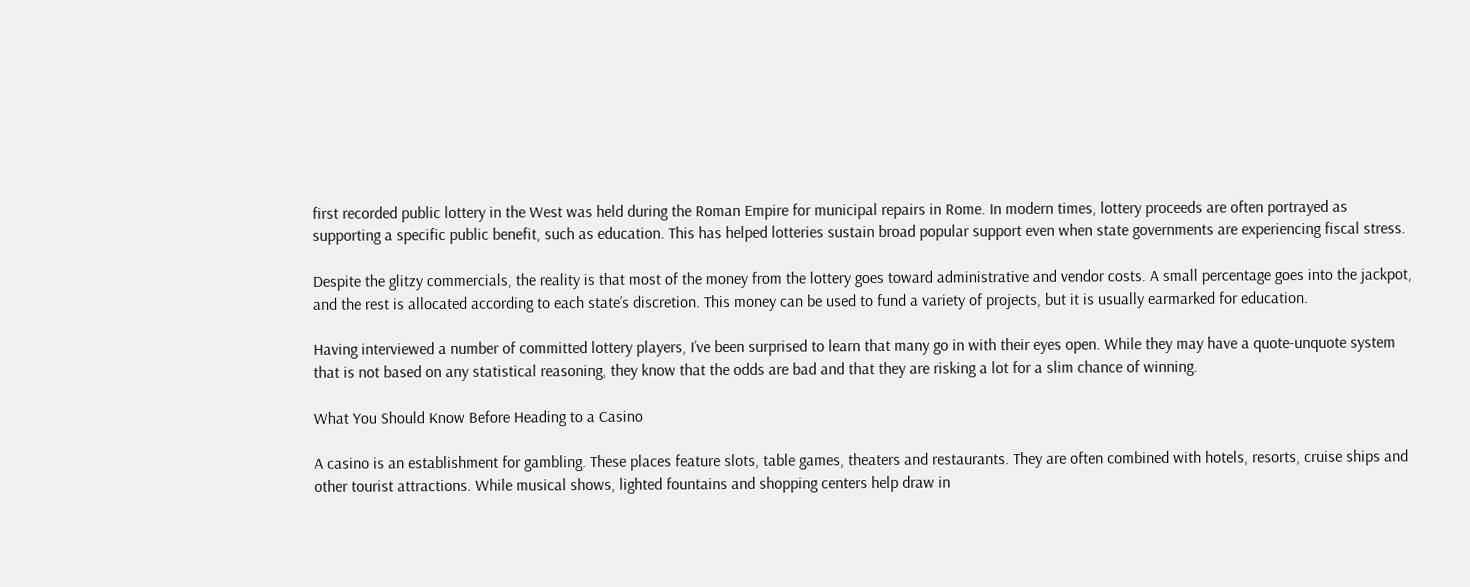first recorded public lottery in the West was held during the Roman Empire for municipal repairs in Rome. In modern times, lottery proceeds are often portrayed as supporting a specific public benefit, such as education. This has helped lotteries sustain broad popular support even when state governments are experiencing fiscal stress.

Despite the glitzy commercials, the reality is that most of the money from the lottery goes toward administrative and vendor costs. A small percentage goes into the jackpot, and the rest is allocated according to each state’s discretion. This money can be used to fund a variety of projects, but it is usually earmarked for education.

Having interviewed a number of committed lottery players, I’ve been surprised to learn that many go in with their eyes open. While they may have a quote-unquote system that is not based on any statistical reasoning, they know that the odds are bad and that they are risking a lot for a slim chance of winning.

What You Should Know Before Heading to a Casino

A casino is an establishment for gambling. These places feature slots, table games, theaters and restaurants. They are often combined with hotels, resorts, cruise ships and other tourist attractions. While musical shows, lighted fountains and shopping centers help draw in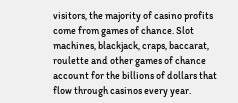visitors, the majority of casino profits come from games of chance. Slot machines, blackjack, craps, baccarat, roulette and other games of chance account for the billions of dollars that flow through casinos every year.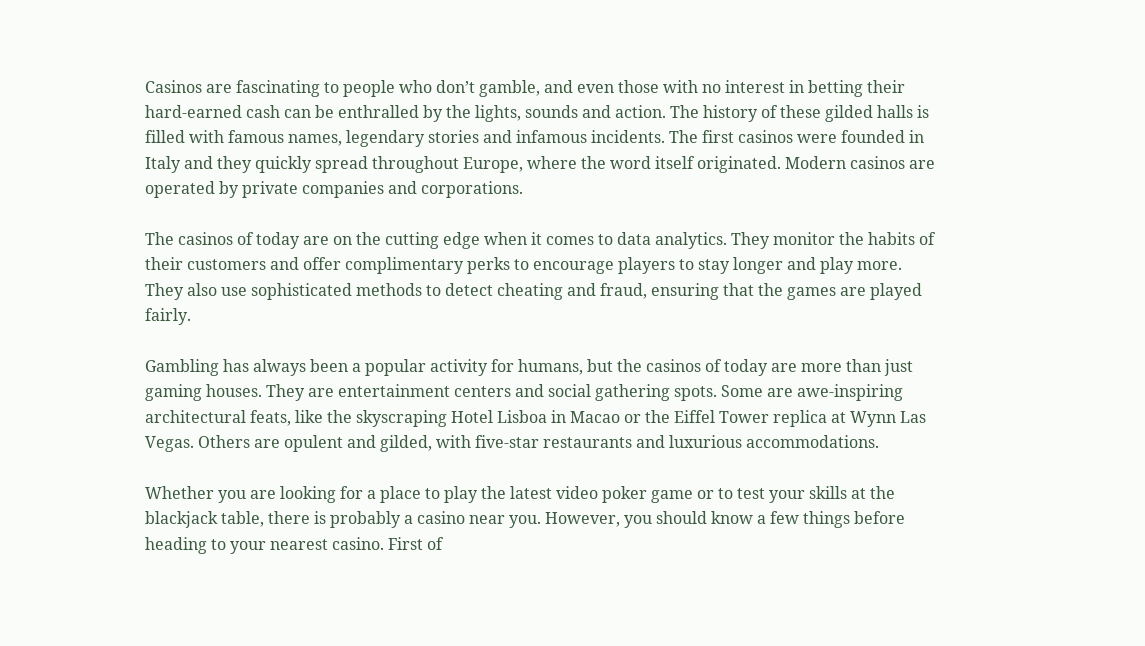Casinos are fascinating to people who don’t gamble, and even those with no interest in betting their hard-earned cash can be enthralled by the lights, sounds and action. The history of these gilded halls is filled with famous names, legendary stories and infamous incidents. The first casinos were founded in Italy and they quickly spread throughout Europe, where the word itself originated. Modern casinos are operated by private companies and corporations.

The casinos of today are on the cutting edge when it comes to data analytics. They monitor the habits of their customers and offer complimentary perks to encourage players to stay longer and play more. They also use sophisticated methods to detect cheating and fraud, ensuring that the games are played fairly.

Gambling has always been a popular activity for humans, but the casinos of today are more than just gaming houses. They are entertainment centers and social gathering spots. Some are awe-inspiring architectural feats, like the skyscraping Hotel Lisboa in Macao or the Eiffel Tower replica at Wynn Las Vegas. Others are opulent and gilded, with five-star restaurants and luxurious accommodations.

Whether you are looking for a place to play the latest video poker game or to test your skills at the blackjack table, there is probably a casino near you. However, you should know a few things before heading to your nearest casino. First of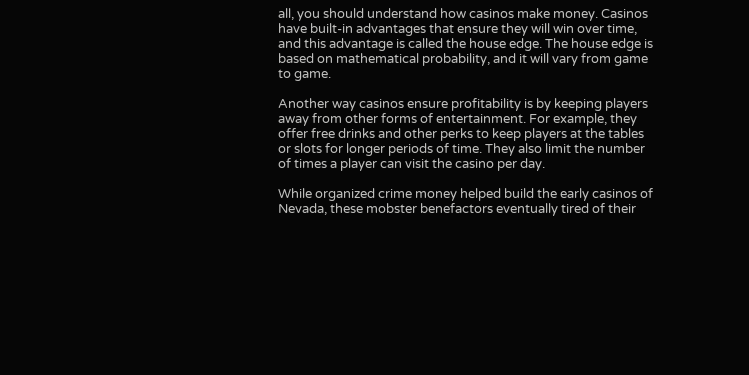all, you should understand how casinos make money. Casinos have built-in advantages that ensure they will win over time, and this advantage is called the house edge. The house edge is based on mathematical probability, and it will vary from game to game.

Another way casinos ensure profitability is by keeping players away from other forms of entertainment. For example, they offer free drinks and other perks to keep players at the tables or slots for longer periods of time. They also limit the number of times a player can visit the casino per day.

While organized crime money helped build the early casinos of Nevada, these mobster benefactors eventually tired of their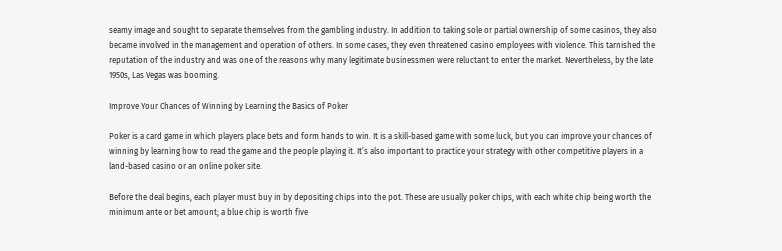seamy image and sought to separate themselves from the gambling industry. In addition to taking sole or partial ownership of some casinos, they also became involved in the management and operation of others. In some cases, they even threatened casino employees with violence. This tarnished the reputation of the industry and was one of the reasons why many legitimate businessmen were reluctant to enter the market. Nevertheless, by the late 1950s, Las Vegas was booming.

Improve Your Chances of Winning by Learning the Basics of Poker

Poker is a card game in which players place bets and form hands to win. It is a skill-based game with some luck, but you can improve your chances of winning by learning how to read the game and the people playing it. It’s also important to practice your strategy with other competitive players in a land-based casino or an online poker site.

Before the deal begins, each player must buy in by depositing chips into the pot. These are usually poker chips, with each white chip being worth the minimum ante or bet amount; a blue chip is worth five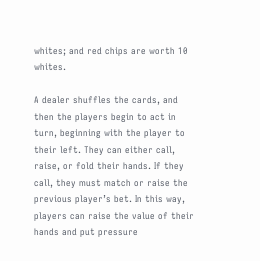whites; and red chips are worth 10 whites.

A dealer shuffles the cards, and then the players begin to act in turn, beginning with the player to their left. They can either call, raise, or fold their hands. If they call, they must match or raise the previous player’s bet. In this way, players can raise the value of their hands and put pressure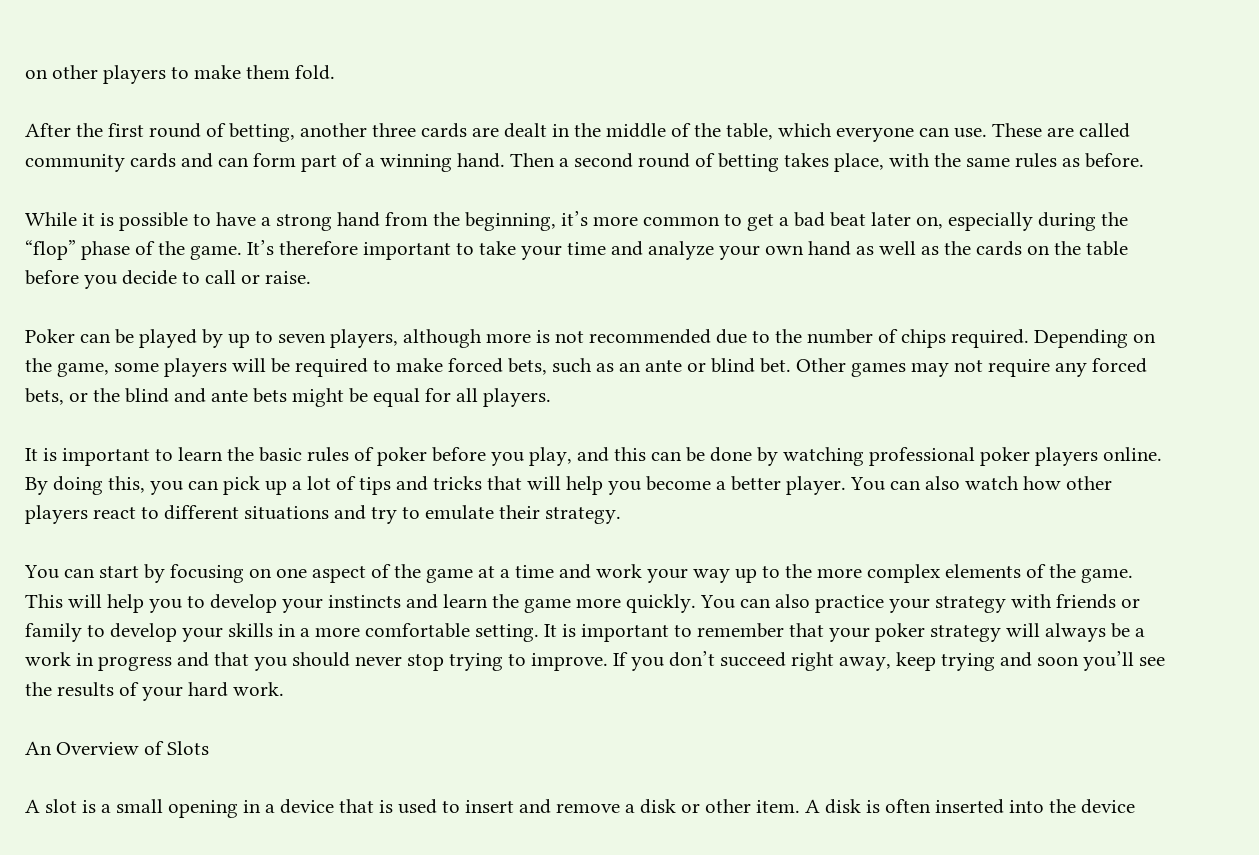on other players to make them fold.

After the first round of betting, another three cards are dealt in the middle of the table, which everyone can use. These are called community cards and can form part of a winning hand. Then a second round of betting takes place, with the same rules as before.

While it is possible to have a strong hand from the beginning, it’s more common to get a bad beat later on, especially during the “flop” phase of the game. It’s therefore important to take your time and analyze your own hand as well as the cards on the table before you decide to call or raise.

Poker can be played by up to seven players, although more is not recommended due to the number of chips required. Depending on the game, some players will be required to make forced bets, such as an ante or blind bet. Other games may not require any forced bets, or the blind and ante bets might be equal for all players.

It is important to learn the basic rules of poker before you play, and this can be done by watching professional poker players online. By doing this, you can pick up a lot of tips and tricks that will help you become a better player. You can also watch how other players react to different situations and try to emulate their strategy.

You can start by focusing on one aspect of the game at a time and work your way up to the more complex elements of the game. This will help you to develop your instincts and learn the game more quickly. You can also practice your strategy with friends or family to develop your skills in a more comfortable setting. It is important to remember that your poker strategy will always be a work in progress and that you should never stop trying to improve. If you don’t succeed right away, keep trying and soon you’ll see the results of your hard work.

An Overview of Slots

A slot is a small opening in a device that is used to insert and remove a disk or other item. A disk is often inserted into the device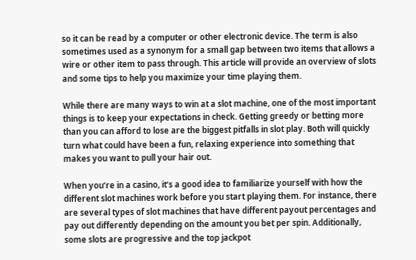so it can be read by a computer or other electronic device. The term is also sometimes used as a synonym for a small gap between two items that allows a wire or other item to pass through. This article will provide an overview of slots and some tips to help you maximize your time playing them.

While there are many ways to win at a slot machine, one of the most important things is to keep your expectations in check. Getting greedy or betting more than you can afford to lose are the biggest pitfalls in slot play. Both will quickly turn what could have been a fun, relaxing experience into something that makes you want to pull your hair out.

When you’re in a casino, it’s a good idea to familiarize yourself with how the different slot machines work before you start playing them. For instance, there are several types of slot machines that have different payout percentages and pay out differently depending on the amount you bet per spin. Additionally, some slots are progressive and the top jackpot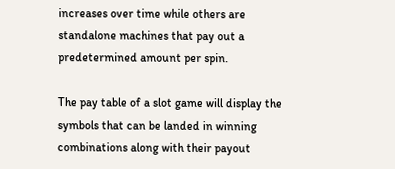increases over time while others are standalone machines that pay out a predetermined amount per spin.

The pay table of a slot game will display the symbols that can be landed in winning combinations along with their payout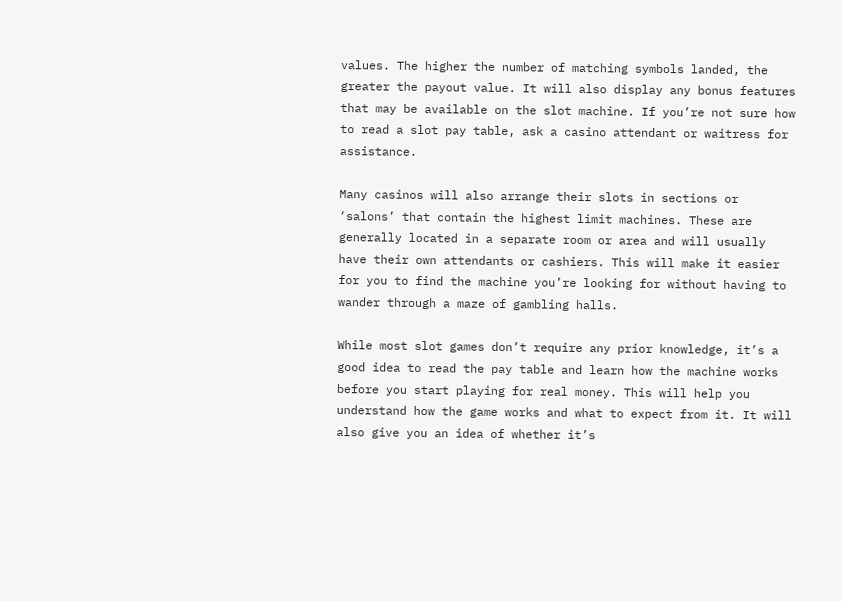values. The higher the number of matching symbols landed, the greater the payout value. It will also display any bonus features that may be available on the slot machine. If you’re not sure how to read a slot pay table, ask a casino attendant or waitress for assistance.

Many casinos will also arrange their slots in sections or ‘salons’ that contain the highest limit machines. These are generally located in a separate room or area and will usually have their own attendants or cashiers. This will make it easier for you to find the machine you’re looking for without having to wander through a maze of gambling halls.

While most slot games don’t require any prior knowledge, it’s a good idea to read the pay table and learn how the machine works before you start playing for real money. This will help you understand how the game works and what to expect from it. It will also give you an idea of whether it’s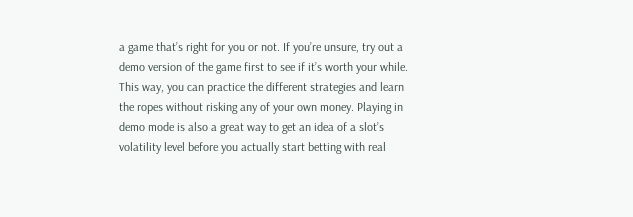a game that’s right for you or not. If you’re unsure, try out a demo version of the game first to see if it’s worth your while. This way, you can practice the different strategies and learn the ropes without risking any of your own money. Playing in demo mode is also a great way to get an idea of a slot’s volatility level before you actually start betting with real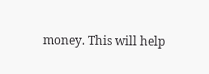money. This will help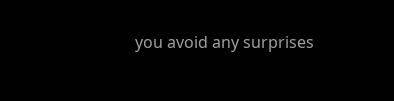you avoid any surprises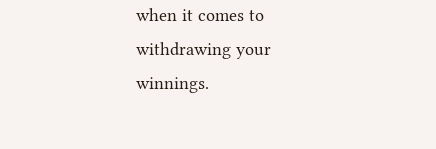when it comes to withdrawing your winnings.